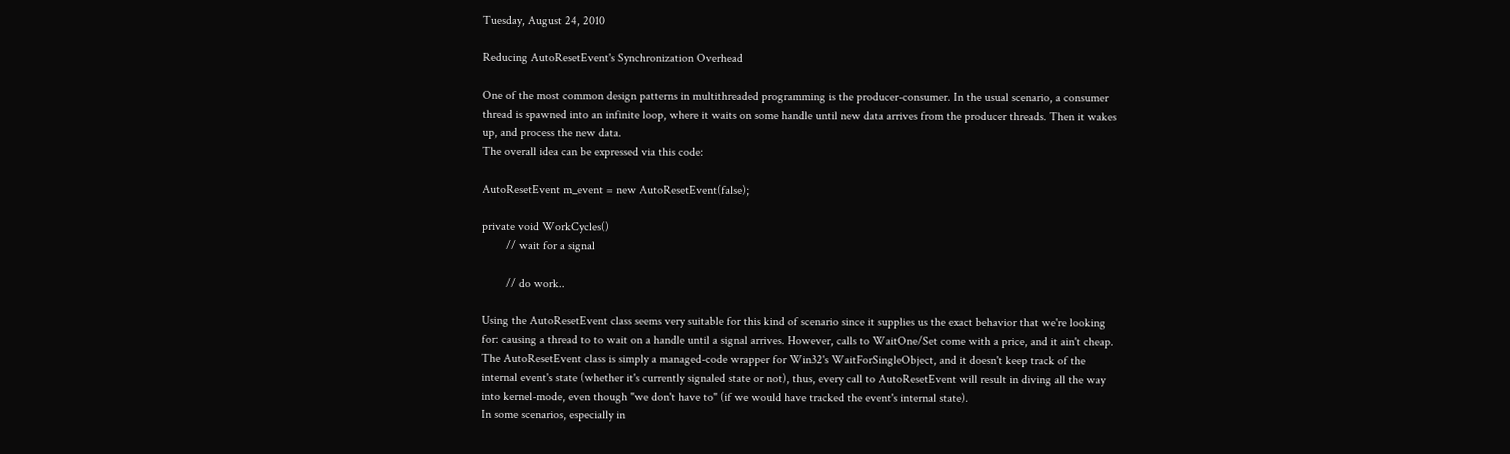Tuesday, August 24, 2010

Reducing AutoResetEvent's Synchronization Overhead

One of the most common design patterns in multithreaded programming is the producer-consumer. In the usual scenario, a consumer thread is spawned into an infinite loop, where it waits on some handle until new data arrives from the producer threads. Then it wakes up, and process the new data.
The overall idea can be expressed via this code:

AutoResetEvent m_event = new AutoResetEvent(false);

private void WorkCycles()
        // wait for a signal

        // do work..

Using the AutoResetEvent class seems very suitable for this kind of scenario since it supplies us the exact behavior that we're looking for: causing a thread to to wait on a handle until a signal arrives. However, calls to WaitOne/Set come with a price, and it ain't cheap. The AutoResetEvent class is simply a managed-code wrapper for Win32's WaitForSingleObject, and it doesn't keep track of the internal event's state (whether it's currently signaled state or not), thus, every call to AutoResetEvent will result in diving all the way into kernel-mode, even though "we don't have to" (if we would have tracked the event's internal state).
In some scenarios, especially in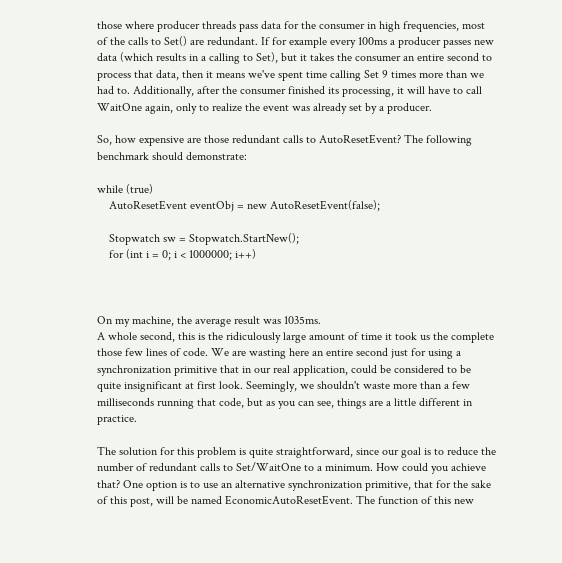those where producer threads pass data for the consumer in high frequencies, most of the calls to Set() are redundant. If for example every 100ms a producer passes new data (which results in a calling to Set), but it takes the consumer an entire second to process that data, then it means we've spent time calling Set 9 times more than we had to. Additionally, after the consumer finished its processing, it will have to call WaitOne again, only to realize the event was already set by a producer.

So, how expensive are those redundant calls to AutoResetEvent? The following benchmark should demonstrate:

while (true)
    AutoResetEvent eventObj = new AutoResetEvent(false);

    Stopwatch sw = Stopwatch.StartNew();
    for (int i = 0; i < 1000000; i++)



On my machine, the average result was 1035ms.
A whole second, this is the ridiculously large amount of time it took us the complete those few lines of code. We are wasting here an entire second just for using a synchronization primitive that in our real application, could be considered to be quite insignificant at first look. Seemingly, we shouldn't waste more than a few milliseconds running that code, but as you can see, things are a little different in practice.

The solution for this problem is quite straightforward, since our goal is to reduce the number of redundant calls to Set/WaitOne to a minimum. How could you achieve that? One option is to use an alternative synchronization primitive, that for the sake of this post, will be named EconomicAutoResetEvent. The function of this new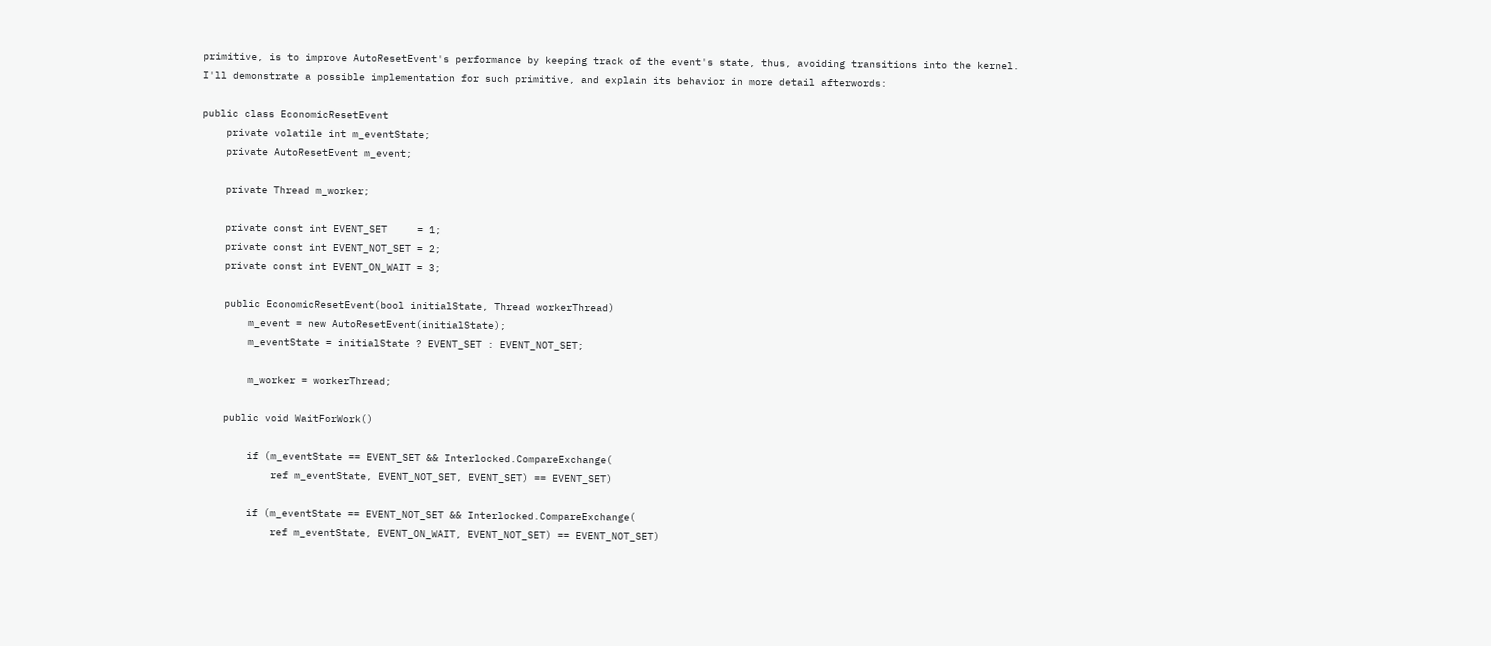primitive, is to improve AutoResetEvent's performance by keeping track of the event's state, thus, avoiding transitions into the kernel.
I'll demonstrate a possible implementation for such primitive, and explain its behavior in more detail afterwords:

public class EconomicResetEvent
    private volatile int m_eventState;
    private AutoResetEvent m_event;

    private Thread m_worker;

    private const int EVENT_SET     = 1;
    private const int EVENT_NOT_SET = 2;
    private const int EVENT_ON_WAIT = 3;

    public EconomicResetEvent(bool initialState, Thread workerThread)
        m_event = new AutoResetEvent(initialState);
        m_eventState = initialState ? EVENT_SET : EVENT_NOT_SET;

        m_worker = workerThread;

    public void WaitForWork()

        if (m_eventState == EVENT_SET && Interlocked.CompareExchange(
            ref m_eventState, EVENT_NOT_SET, EVENT_SET) == EVENT_SET)

        if (m_eventState == EVENT_NOT_SET && Interlocked.CompareExchange(
            ref m_eventState, EVENT_ON_WAIT, EVENT_NOT_SET) == EVENT_NOT_SET)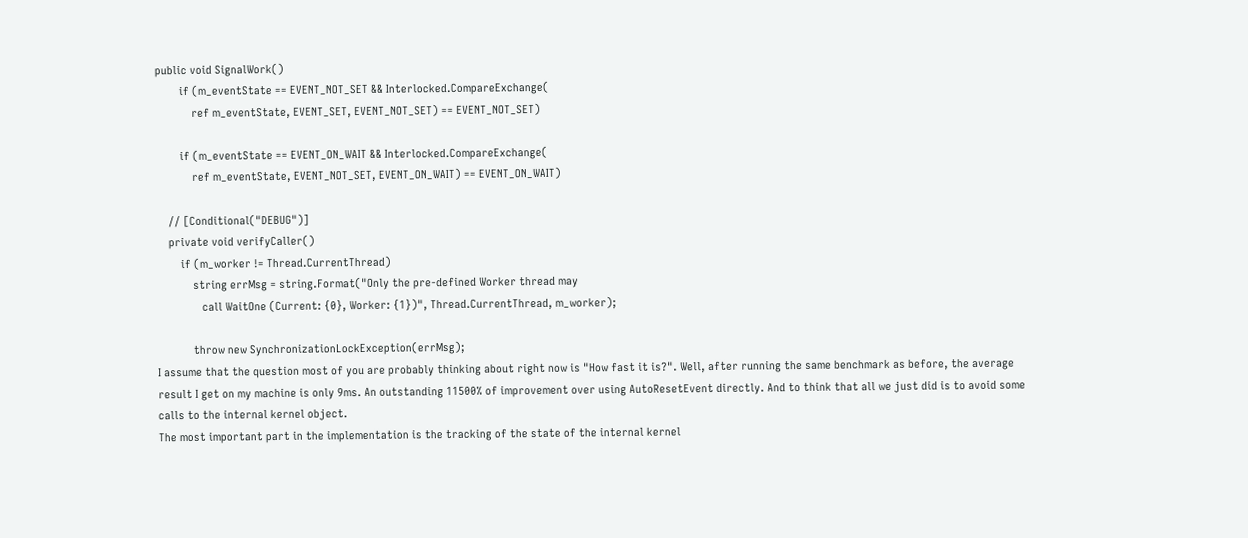public void SignalWork()
        if (m_eventState == EVENT_NOT_SET && Interlocked.CompareExchange(
            ref m_eventState, EVENT_SET, EVENT_NOT_SET) == EVENT_NOT_SET)

        if (m_eventState == EVENT_ON_WAIT && Interlocked.CompareExchange(
            ref m_eventState, EVENT_NOT_SET, EVENT_ON_WAIT) == EVENT_ON_WAIT)

    // [Conditional("DEBUG")]
    private void verifyCaller()
        if (m_worker != Thread.CurrentThread)
            string errMsg = string.Format("Only the pre-defined Worker thread may
               call WaitOne (Current: {0}, Worker: {1})", Thread.CurrentThread, m_worker);

            throw new SynchronizationLockException(errMsg);
I assume that the question most of you are probably thinking about right now is "How fast it is?". Well, after running the same benchmark as before, the average result I get on my machine is only 9ms. An outstanding 11500% of improvement over using AutoResetEvent directly. And to think that all we just did is to avoid some calls to the internal kernel object.
The most important part in the implementation is the tracking of the state of the internal kernel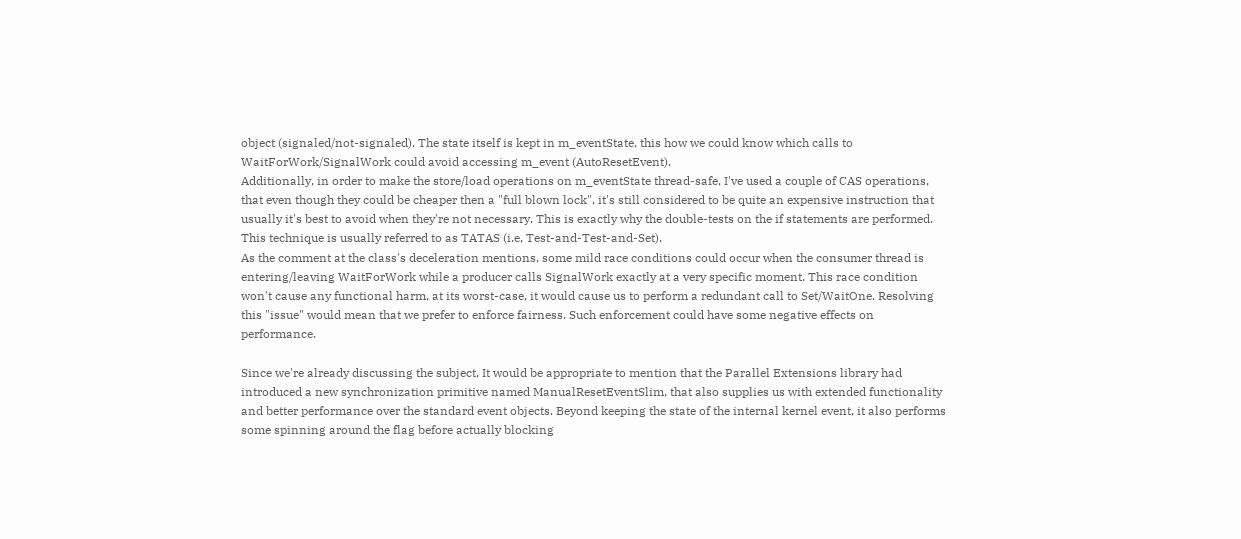object (signaled/not-signaled). The state itself is kept in m_eventState, this how we could know which calls to WaitForWork/SignalWork could avoid accessing m_event (AutoResetEvent).
Additionally, in order to make the store/load operations on m_eventState thread-safe, I've used a couple of CAS operations, that even though they could be cheaper then a "full blown lock", it's still considered to be quite an expensive instruction that usually it's best to avoid when they're not necessary. This is exactly why the double-tests on the if statements are performed. This technique is usually referred to as TATAS (i.e, Test-and-Test-and-Set).
As the comment at the class's deceleration mentions, some mild race conditions could occur when the consumer thread is entering/leaving WaitForWork while a producer calls SignalWork exactly at a very specific moment. This race condition won't cause any functional harm, at its worst-case, it would cause us to perform a redundant call to Set/WaitOne. Resolving this "issue" would mean that we prefer to enforce fairness. Such enforcement could have some negative effects on performance.

Since we're already discussing the subject, It would be appropriate to mention that the Parallel Extensions library had introduced a new synchronization primitive named ManualResetEventSlim, that also supplies us with extended functionality and better performance over the standard event objects. Beyond keeping the state of the internal kernel event, it also performs some spinning around the flag before actually blocking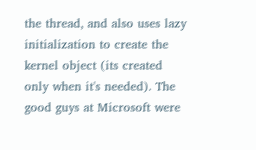the thread, and also uses lazy initialization to create the kernel object (its created only when it's needed). The good guys at Microsoft were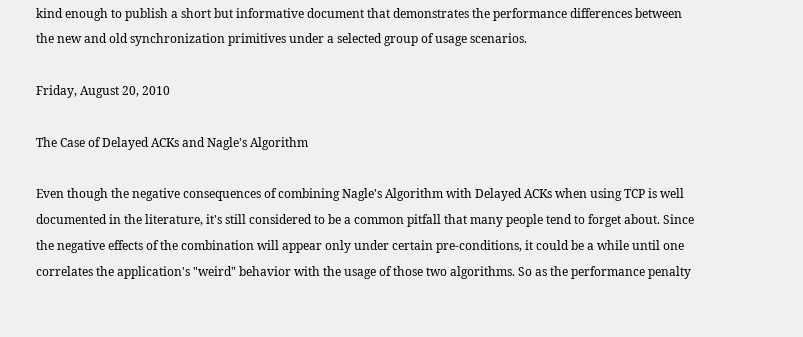kind enough to publish a short but informative document that demonstrates the performance differences between the new and old synchronization primitives under a selected group of usage scenarios.

Friday, August 20, 2010

The Case of Delayed ACKs and Nagle's Algorithm

Even though the negative consequences of combining Nagle's Algorithm with Delayed ACKs when using TCP is well documented in the literature, it's still considered to be a common pitfall that many people tend to forget about. Since the negative effects of the combination will appear only under certain pre-conditions, it could be a while until one correlates the application's "weird" behavior with the usage of those two algorithms. So as the performance penalty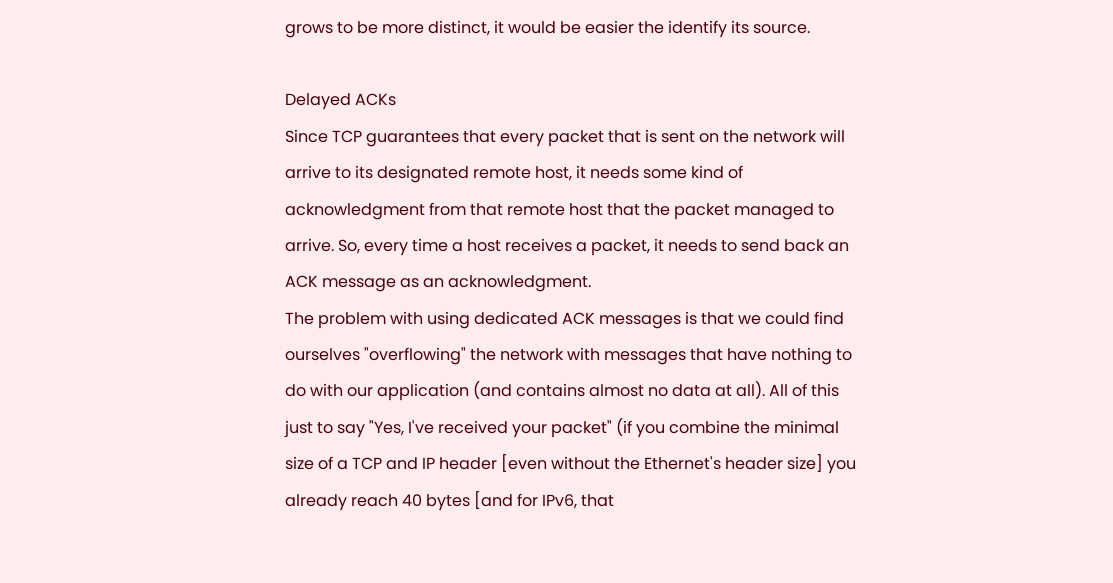grows to be more distinct, it would be easier the identify its source.

Delayed ACKs
Since TCP guarantees that every packet that is sent on the network will arrive to its designated remote host, it needs some kind of acknowledgment from that remote host that the packet managed to arrive. So, every time a host receives a packet, it needs to send back an ACK message as an acknowledgment.
The problem with using dedicated ACK messages is that we could find ourselves "overflowing" the network with messages that have nothing to do with our application (and contains almost no data at all). All of this just to say "Yes, I've received your packet" (if you combine the minimal size of a TCP and IP header [even without the Ethernet's header size] you already reach 40 bytes [and for IPv6, that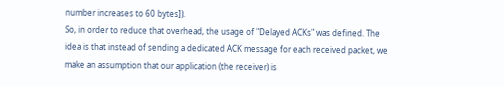number increases to 60 bytes]).
So, in order to reduce that overhead, the usage of "Delayed ACKs" was defined. The idea is that instead of sending a dedicated ACK message for each received packet, we make an assumption that our application (the receiver) is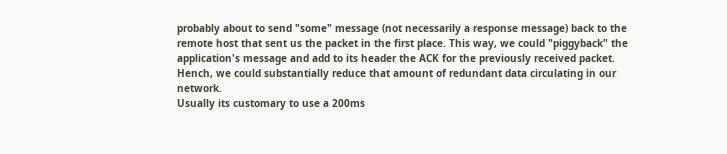probably about to send "some" message (not necessarily a response message) back to the remote host that sent us the packet in the first place. This way, we could "piggyback" the application's message and add to its header the ACK for the previously received packet. Hench, we could substantially reduce that amount of redundant data circulating in our network.
Usually its customary to use a 200ms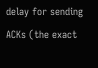delay for sending ACKs (the exact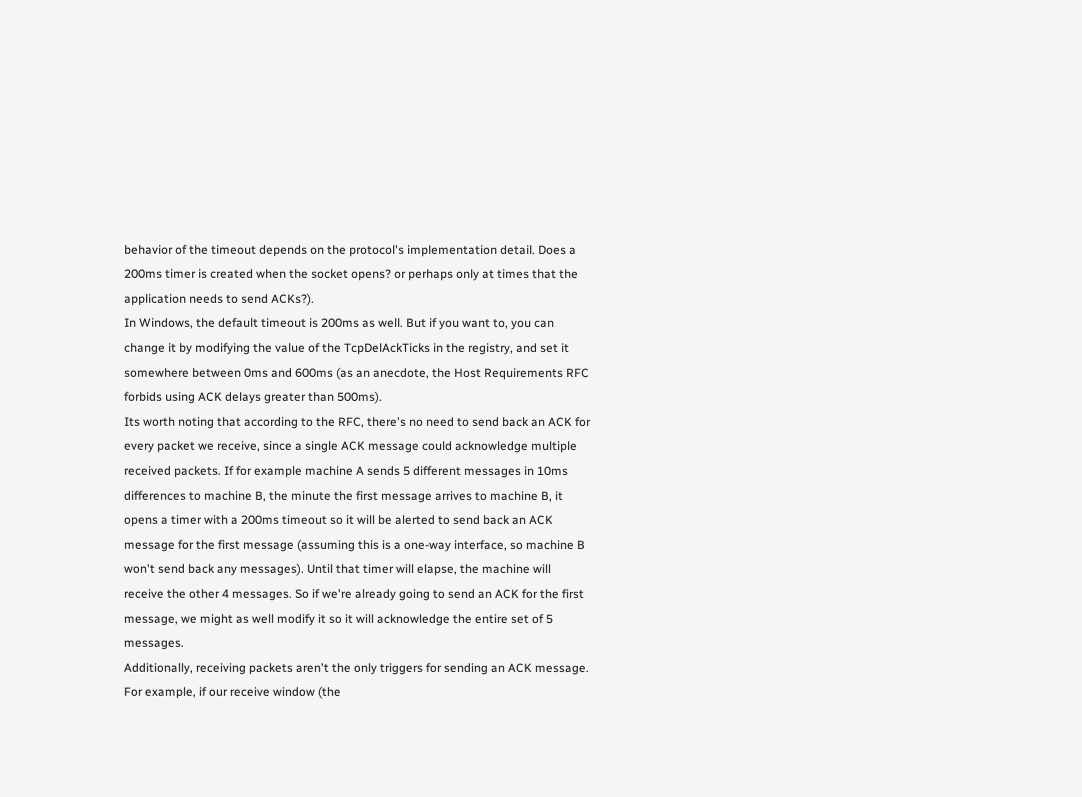behavior of the timeout depends on the protocol's implementation detail. Does a 200ms timer is created when the socket opens? or perhaps only at times that the application needs to send ACKs?).
In Windows, the default timeout is 200ms as well. But if you want to, you can change it by modifying the value of the TcpDelAckTicks in the registry, and set it somewhere between 0ms and 600ms (as an anecdote, the Host Requirements RFC forbids using ACK delays greater than 500ms).
Its worth noting that according to the RFC, there's no need to send back an ACK for every packet we receive, since a single ACK message could acknowledge multiple received packets. If for example machine A sends 5 different messages in 10ms differences to machine B, the minute the first message arrives to machine B, it opens a timer with a 200ms timeout so it will be alerted to send back an ACK message for the first message (assuming this is a one-way interface, so machine B won't send back any messages). Until that timer will elapse, the machine will receive the other 4 messages. So if we're already going to send an ACK for the first message, we might as well modify it so it will acknowledge the entire set of 5 messages.
Additionally, receiving packets aren't the only triggers for sending an ACK message. For example, if our receive window (the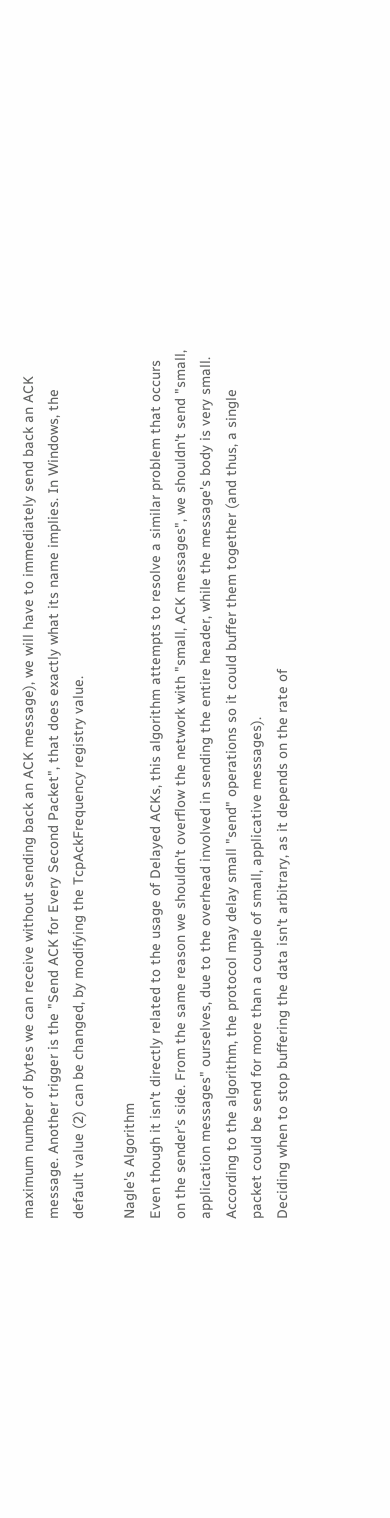maximum number of bytes we can receive without sending back an ACK message), we will have to immediately send back an ACK message. Another trigger is the "Send ACK for Every Second Packet", that does exactly what its name implies. In Windows, the default value (2) can be changed, by modifying the TcpAckFrequency registry value.

Nagle's Algorithm
Even though it isn't directly related to the usage of Delayed ACKs, this algorithm attempts to resolve a similar problem that occurs on the sender's side. From the same reason we shouldn't overflow the network with "small, ACK messages", we shouldn't send "small, application messages" ourselves, due to the overhead involved in sending the entire header, while the message's body is very small.
According to the algorithm, the protocol may delay small "send" operations so it could buffer them together (and thus, a single packet could be send for more than a couple of small, applicative messages).
Deciding when to stop buffering the data isn't arbitrary, as it depends on the rate of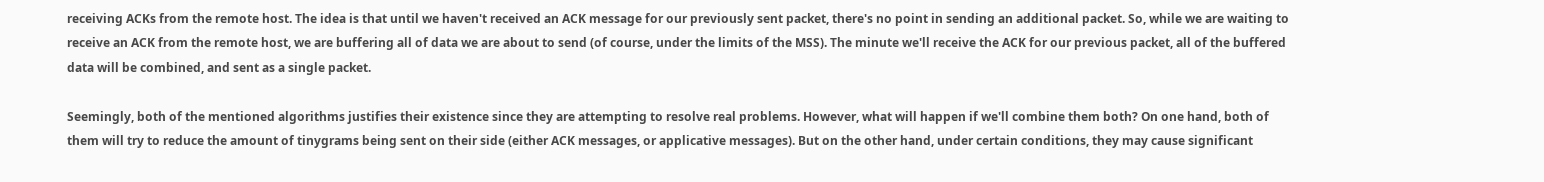receiving ACKs from the remote host. The idea is that until we haven't received an ACK message for our previously sent packet, there's no point in sending an additional packet. So, while we are waiting to receive an ACK from the remote host, we are buffering all of data we are about to send (of course, under the limits of the MSS). The minute we'll receive the ACK for our previous packet, all of the buffered data will be combined, and sent as a single packet.

Seemingly, both of the mentioned algorithms justifies their existence since they are attempting to resolve real problems. However, what will happen if we'll combine them both? On one hand, both of them will try to reduce the amount of tinygrams being sent on their side (either ACK messages, or applicative messages). But on the other hand, under certain conditions, they may cause significant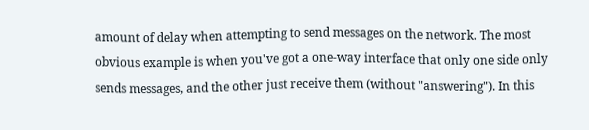amount of delay when attempting to send messages on the network. The most obvious example is when you've got a one-way interface that only one side only sends messages, and the other just receive them (without "answering"). In this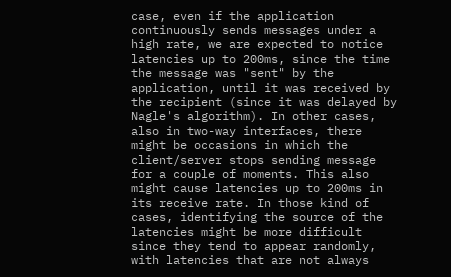case, even if the application continuously sends messages under a high rate, we are expected to notice latencies up to 200ms, since the time the message was "sent" by the application, until it was received by the recipient (since it was delayed by Nagle's algorithm). In other cases, also in two-way interfaces, there might be occasions in which the client/server stops sending message for a couple of moments. This also might cause latencies up to 200ms in its receive rate. In those kind of cases, identifying the source of the latencies might be more difficult since they tend to appear randomly, with latencies that are not always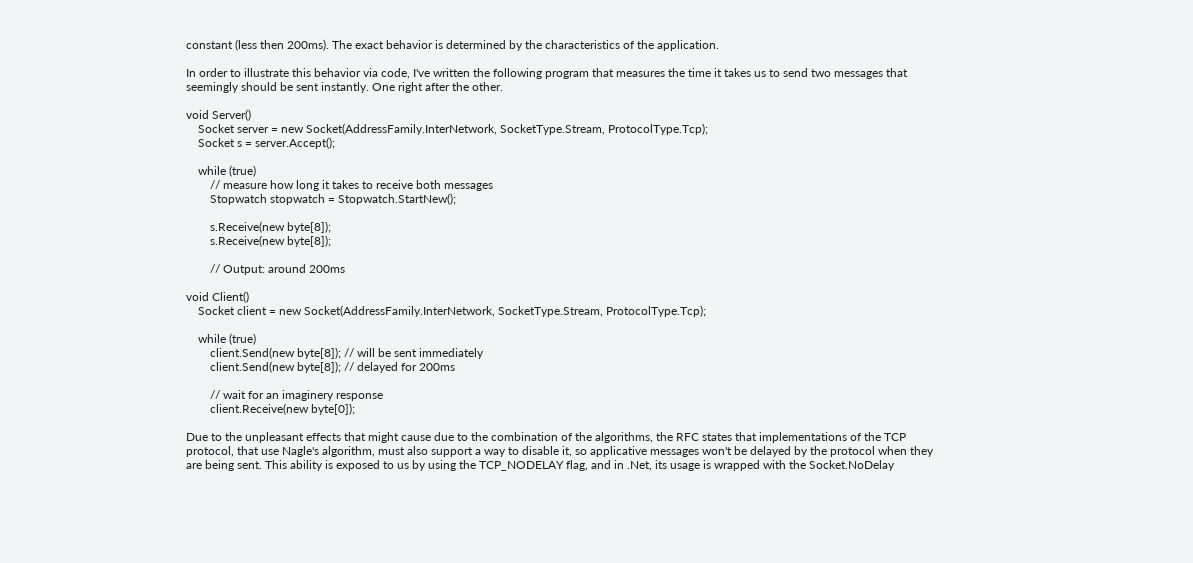constant (less then 200ms). The exact behavior is determined by the characteristics of the application.

In order to illustrate this behavior via code, I've written the following program that measures the time it takes us to send two messages that seemingly should be sent instantly. One right after the other.

void Server()
    Socket server = new Socket(AddressFamily.InterNetwork, SocketType.Stream, ProtocolType.Tcp);
    Socket s = server.Accept();

    while (true)
        // measure how long it takes to receive both messages
        Stopwatch stopwatch = Stopwatch.StartNew();

        s.Receive(new byte[8]);
        s.Receive(new byte[8]);

        // Output: around 200ms

void Client()
    Socket client = new Socket(AddressFamily.InterNetwork, SocketType.Stream, ProtocolType.Tcp);

    while (true)
        client.Send(new byte[8]); // will be sent immediately
        client.Send(new byte[8]); // delayed for 200ms

        // wait for an imaginery response
        client.Receive(new byte[0]);

Due to the unpleasant effects that might cause due to the combination of the algorithms, the RFC states that implementations of the TCP protocol, that use Nagle's algorithm, must also support a way to disable it, so applicative messages won't be delayed by the protocol when they are being sent. This ability is exposed to us by using the TCP_NODELAY flag, and in .Net, its usage is wrapped with the Socket.NoDelay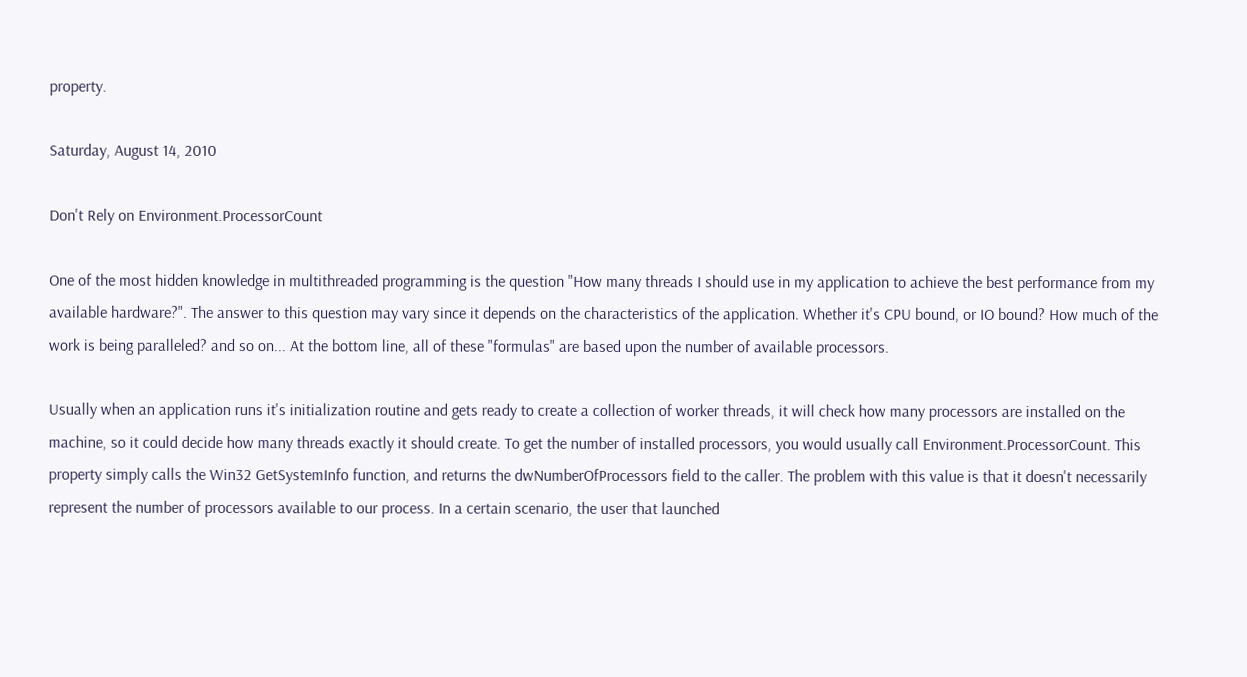property.

Saturday, August 14, 2010

Don't Rely on Environment.ProcessorCount

One of the most hidden knowledge in multithreaded programming is the question "How many threads I should use in my application to achieve the best performance from my available hardware?". The answer to this question may vary since it depends on the characteristics of the application. Whether it's CPU bound, or IO bound? How much of the work is being paralleled? and so on... At the bottom line, all of these "formulas" are based upon the number of available processors.

Usually when an application runs it's initialization routine and gets ready to create a collection of worker threads, it will check how many processors are installed on the machine, so it could decide how many threads exactly it should create. To get the number of installed processors, you would usually call Environment.ProcessorCount. This property simply calls the Win32 GetSystemInfo function, and returns the dwNumberOfProcessors field to the caller. The problem with this value is that it doesn't necessarily represent the number of processors available to our process. In a certain scenario, the user that launched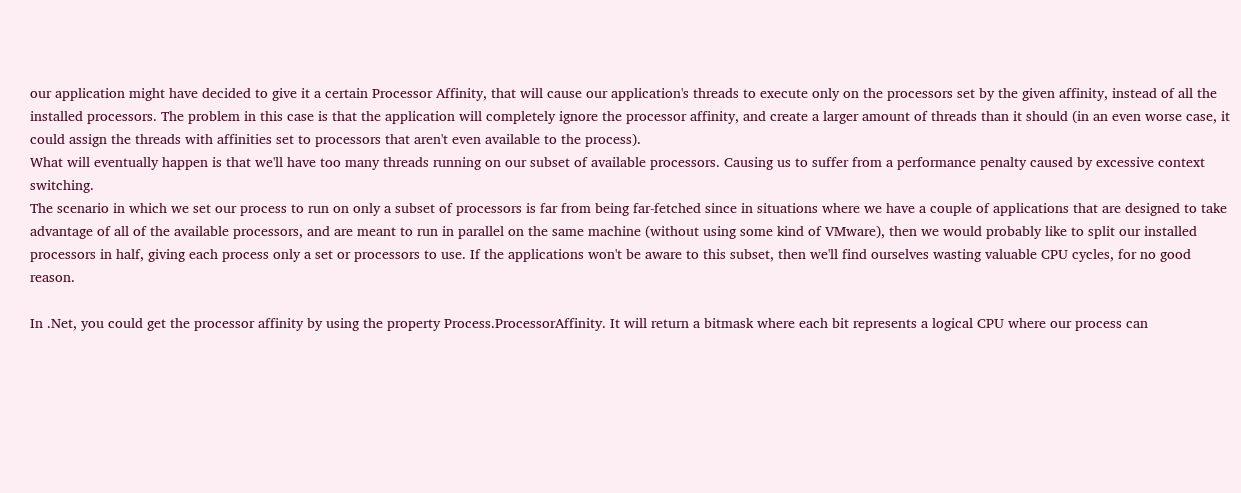our application might have decided to give it a certain Processor Affinity, that will cause our application's threads to execute only on the processors set by the given affinity, instead of all the installed processors. The problem in this case is that the application will completely ignore the processor affinity, and create a larger amount of threads than it should (in an even worse case, it could assign the threads with affinities set to processors that aren't even available to the process).
What will eventually happen is that we'll have too many threads running on our subset of available processors. Causing us to suffer from a performance penalty caused by excessive context switching.
The scenario in which we set our process to run on only a subset of processors is far from being far-fetched since in situations where we have a couple of applications that are designed to take advantage of all of the available processors, and are meant to run in parallel on the same machine (without using some kind of VMware), then we would probably like to split our installed processors in half, giving each process only a set or processors to use. If the applications won't be aware to this subset, then we'll find ourselves wasting valuable CPU cycles, for no good reason.

In .Net, you could get the processor affinity by using the property Process.ProcessorAffinity. It will return a bitmask where each bit represents a logical CPU where our process can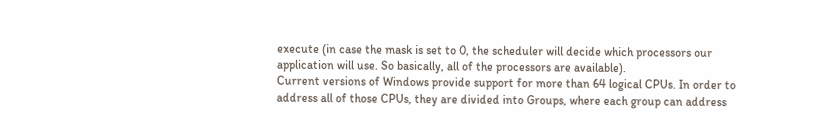execute (in case the mask is set to 0, the scheduler will decide which processors our application will use. So basically, all of the processors are available).
Current versions of Windows provide support for more than 64 logical CPUs. In order to address all of those CPUs, they are divided into Groups, where each group can address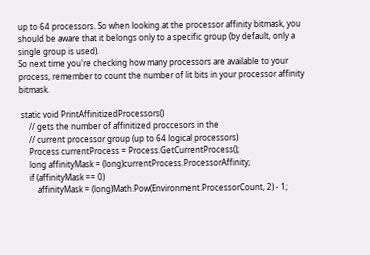up to 64 processors. So when looking at the processor affinity bitmask, you should be aware that it belongs only to a specific group (by default, only a single group is used).
So next time you're checking how many processors are available to your process, remember to count the number of lit bits in your processor affinity bitmask.

 static void PrintAffinitizedProcessors()
     // gets the number of affinitized proccesors in the
     // current processor group (up to 64 logical processors)
     Process currentProcess = Process.GetCurrentProcess();
     long affinityMask = (long)currentProcess.ProcessorAffinity;
     if (affinityMask == 0)
         affinityMask = (long)Math.Pow(Environment.ProcessorCount, 2) - 1;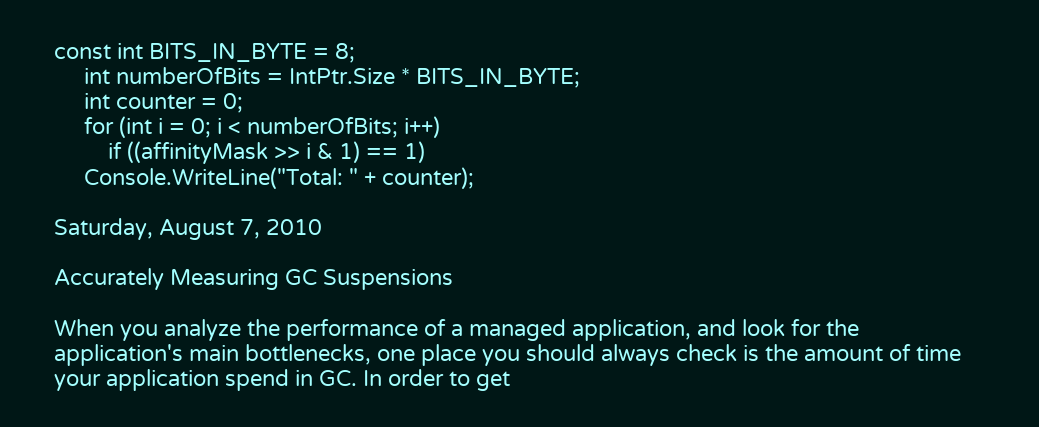const int BITS_IN_BYTE = 8;
     int numberOfBits = IntPtr.Size * BITS_IN_BYTE;
     int counter = 0;
     for (int i = 0; i < numberOfBits; i++)
         if ((affinityMask >> i & 1) == 1)
     Console.WriteLine("Total: " + counter);

Saturday, August 7, 2010

Accurately Measuring GC Suspensions

When you analyze the performance of a managed application, and look for the application's main bottlenecks, one place you should always check is the amount of time your application spend in GC. In order to get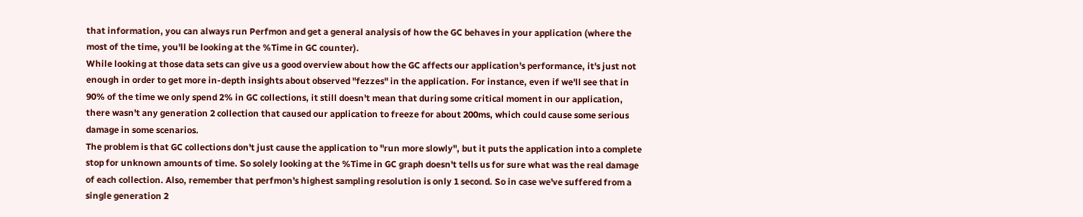that information, you can always run Perfmon and get a general analysis of how the GC behaves in your application (where the most of the time, you'll be looking at the %Time in GC counter).
While looking at those data sets can give us a good overview about how the GC affects our application's performance, it's just not enough in order to get more in-depth insights about observed "fezzes" in the application. For instance, even if we'll see that in 90% of the time we only spend 2% in GC collections, it still doesn't mean that during some critical moment in our application, there wasn't any generation 2 collection that caused our application to freeze for about 200ms, which could cause some serious damage in some scenarios.
The problem is that GC collections don't just cause the application to "run more slowly", but it puts the application into a complete stop for unknown amounts of time. So solely looking at the %Time in GC graph doesn't tells us for sure what was the real damage of each collection. Also, remember that perfmon's highest sampling resolution is only 1 second. So in case we've suffered from a single generation 2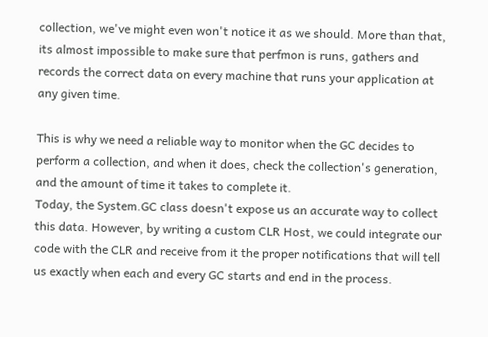collection, we've might even won't notice it as we should. More than that, its almost impossible to make sure that perfmon is runs, gathers and records the correct data on every machine that runs your application at any given time.

This is why we need a reliable way to monitor when the GC decides to perform a collection, and when it does, check the collection's generation, and the amount of time it takes to complete it.
Today, the System.GC class doesn't expose us an accurate way to collect this data. However, by writing a custom CLR Host, we could integrate our code with the CLR and receive from it the proper notifications that will tell us exactly when each and every GC starts and end in the process.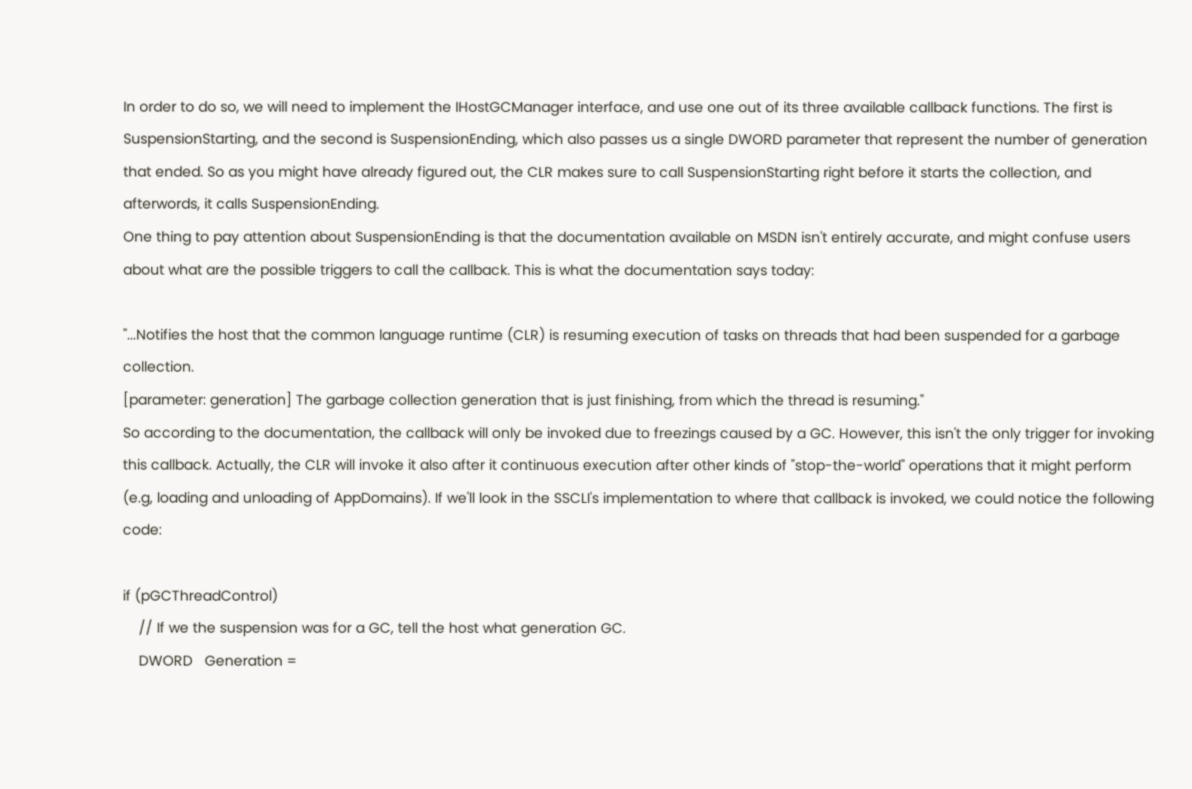In order to do so, we will need to implement the IHostGCManager interface, and use one out of its three available callback functions. The first is SuspensionStarting, and the second is SuspensionEnding, which also passes us a single DWORD parameter that represent the number of generation that ended. So as you might have already figured out, the CLR makes sure to call SuspensionStarting right before it starts the collection, and afterwords, it calls SuspensionEnding.
One thing to pay attention about SuspensionEnding is that the documentation available on MSDN isn't entirely accurate, and might confuse users about what are the possible triggers to call the callback. This is what the documentation says today:

"...Notifies the host that the common language runtime (CLR) is resuming execution of tasks on threads that had been suspended for a garbage collection.
[parameter: generation] The garbage collection generation that is just finishing, from which the thread is resuming."
So according to the documentation, the callback will only be invoked due to freezings caused by a GC. However, this isn't the only trigger for invoking this callback. Actually, the CLR will invoke it also after it continuous execution after other kinds of "stop-the-world" operations that it might perform (e.g, loading and unloading of AppDomains). If we'll look in the SSCLI's implementation to where that callback is invoked, we could notice the following code:

if (pGCThreadControl)
    // If we the suspension was for a GC, tell the host what generation GC.
    DWORD   Generation =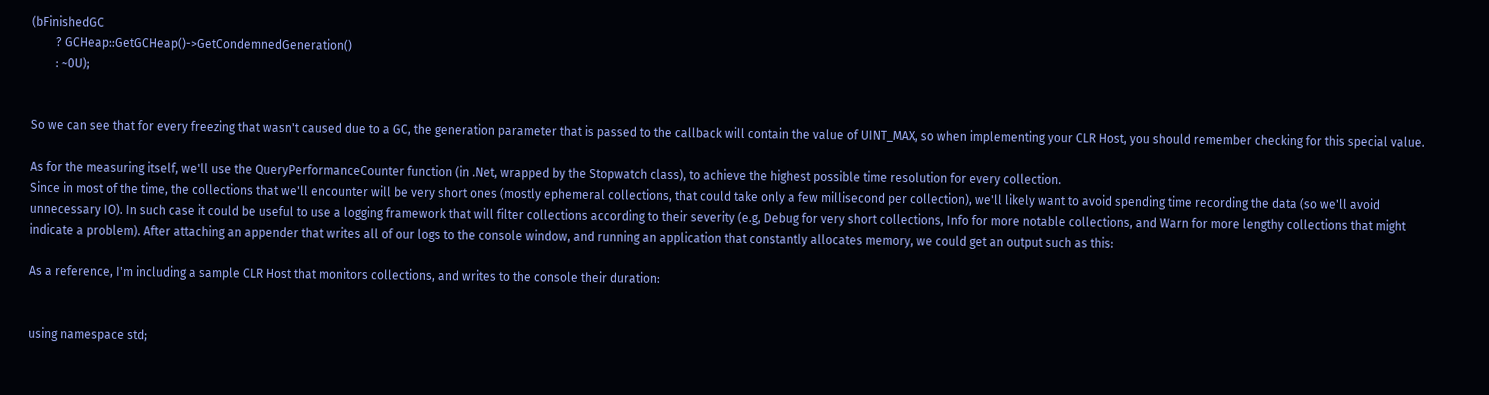(bFinishedGC
        ? GCHeap::GetGCHeap()->GetCondemnedGeneration()
        : ~0U);


So we can see that for every freezing that wasn't caused due to a GC, the generation parameter that is passed to the callback will contain the value of UINT_MAX, so when implementing your CLR Host, you should remember checking for this special value.

As for the measuring itself, we'll use the QueryPerformanceCounter function (in .Net, wrapped by the Stopwatch class), to achieve the highest possible time resolution for every collection.
Since in most of the time, the collections that we'll encounter will be very short ones (mostly ephemeral collections, that could take only a few millisecond per collection), we'll likely want to avoid spending time recording the data (so we'll avoid unnecessary IO). In such case it could be useful to use a logging framework that will filter collections according to their severity (e.g, Debug for very short collections, Info for more notable collections, and Warn for more lengthy collections that might indicate a problem). After attaching an appender that writes all of our logs to the console window, and running an application that constantly allocates memory, we could get an output such as this:

As a reference, I'm including a sample CLR Host that monitors collections, and writes to the console their duration:


using namespace std;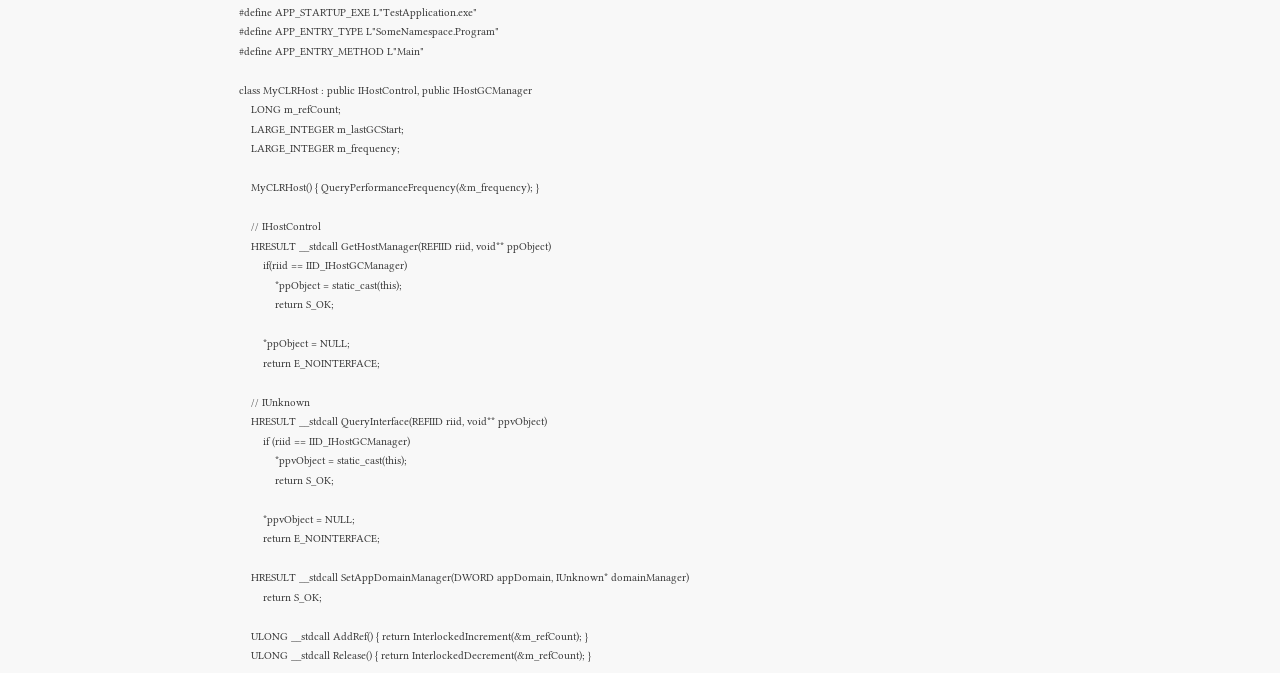#define APP_STARTUP_EXE L"TestApplication.exe"
#define APP_ENTRY_TYPE L"SomeNamespace.Program"
#define APP_ENTRY_METHOD L"Main"

class MyCLRHost : public IHostControl, public IHostGCManager
    LONG m_refCount;
    LARGE_INTEGER m_lastGCStart;
    LARGE_INTEGER m_frequency;

    MyCLRHost() { QueryPerformanceFrequency(&m_frequency); }

    // IHostControl
    HRESULT __stdcall GetHostManager(REFIID riid, void** ppObject)
        if(riid == IID_IHostGCManager)
            *ppObject = static_cast(this);
            return S_OK;

        *ppObject = NULL;
        return E_NOINTERFACE;

    // IUnknown
    HRESULT __stdcall QueryInterface(REFIID riid, void** ppvObject)
        if (riid == IID_IHostGCManager)
            *ppvObject = static_cast(this);
            return S_OK;

        *ppvObject = NULL;
        return E_NOINTERFACE;

    HRESULT __stdcall SetAppDomainManager(DWORD appDomain, IUnknown* domainManager)
        return S_OK;

    ULONG __stdcall AddRef() { return InterlockedIncrement(&m_refCount); }
    ULONG __stdcall Release() { return InterlockedDecrement(&m_refCount); }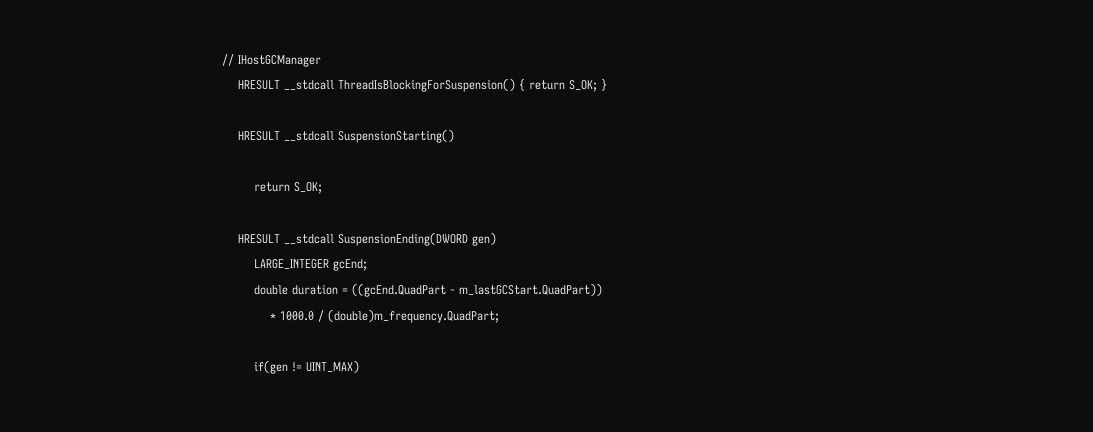// IHostGCManager
    HRESULT __stdcall ThreadIsBlockingForSuspension() { return S_OK; }

    HRESULT __stdcall SuspensionStarting()

        return S_OK;

    HRESULT __stdcall SuspensionEnding(DWORD gen)
        LARGE_INTEGER gcEnd;
        double duration = ((gcEnd.QuadPart - m_lastGCStart.QuadPart))
            * 1000.0 / (double)m_frequency.QuadPart;

        if(gen != UINT_MAX)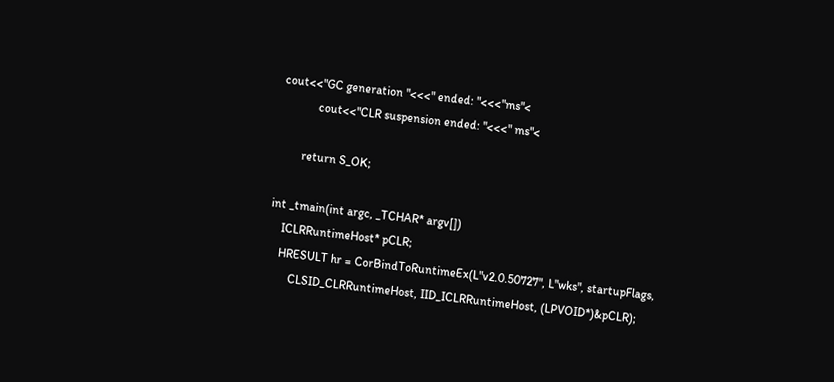cout<<"GC generation "<<<" ended: "<<<"ms"<
            cout<<"CLR suspension ended: "<<<" ms"<

        return S_OK;

int _tmain(int argc, _TCHAR* argv[])
    ICLRRuntimeHost* pCLR;
    HRESULT hr = CorBindToRuntimeEx(L"v2.0.50727", L"wks", startupFlags,
        CLSID_CLRRuntimeHost, IID_ICLRRuntimeHost, (LPVOID*)&pCLR);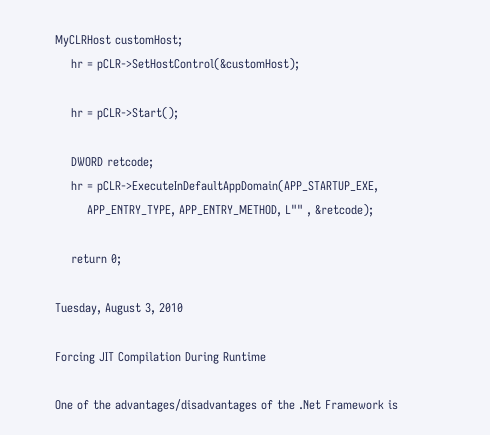MyCLRHost customHost;
    hr = pCLR->SetHostControl(&customHost);

    hr = pCLR->Start();

    DWORD retcode;
    hr = pCLR->ExecuteInDefaultAppDomain(APP_STARTUP_EXE,
        APP_ENTRY_TYPE, APP_ENTRY_METHOD, L"" , &retcode);

    return 0;

Tuesday, August 3, 2010

Forcing JIT Compilation During Runtime

One of the advantages/disadvantages of the .Net Framework is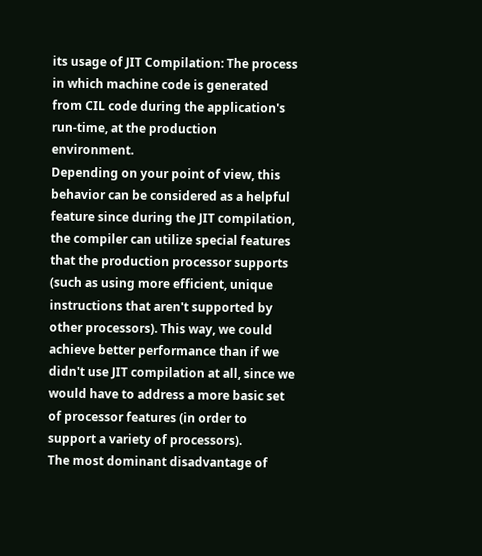its usage of JIT Compilation: The process in which machine code is generated from CIL code during the application's run-time, at the production environment.
Depending on your point of view, this behavior can be considered as a helpful feature since during the JIT compilation, the compiler can utilize special features that the production processor supports (such as using more efficient, unique instructions that aren't supported by other processors). This way, we could achieve better performance than if we didn't use JIT compilation at all, since we would have to address a more basic set of processor features (in order to support a variety of processors).
The most dominant disadvantage of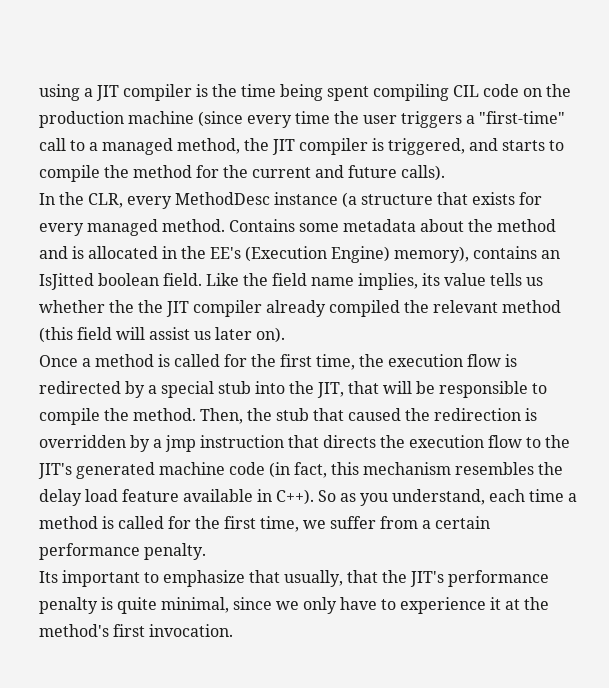using a JIT compiler is the time being spent compiling CIL code on the production machine (since every time the user triggers a "first-time" call to a managed method, the JIT compiler is triggered, and starts to compile the method for the current and future calls).
In the CLR, every MethodDesc instance (a structure that exists for every managed method. Contains some metadata about the method and is allocated in the EE's (Execution Engine) memory), contains an IsJitted boolean field. Like the field name implies, its value tells us whether the the JIT compiler already compiled the relevant method (this field will assist us later on).
Once a method is called for the first time, the execution flow is redirected by a special stub into the JIT, that will be responsible to compile the method. Then, the stub that caused the redirection is overridden by a jmp instruction that directs the execution flow to the JIT's generated machine code (in fact, this mechanism resembles the delay load feature available in C++). So as you understand, each time a method is called for the first time, we suffer from a certain performance penalty.
Its important to emphasize that usually, that the JIT's performance penalty is quite minimal, since we only have to experience it at the method's first invocation.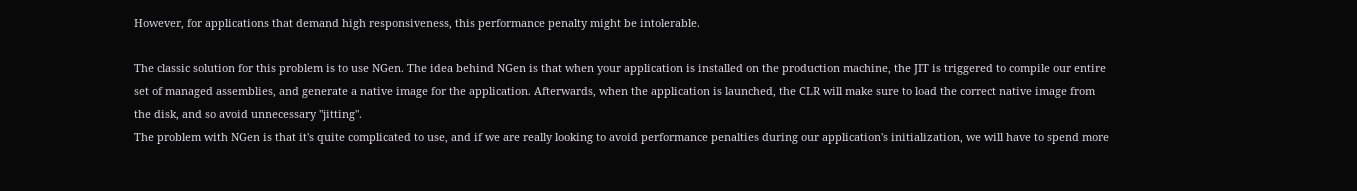However, for applications that demand high responsiveness, this performance penalty might be intolerable.

The classic solution for this problem is to use NGen. The idea behind NGen is that when your application is installed on the production machine, the JIT is triggered to compile our entire set of managed assemblies, and generate a native image for the application. Afterwards, when the application is launched, the CLR will make sure to load the correct native image from the disk, and so avoid unnecessary "jitting".
The problem with NGen is that it's quite complicated to use, and if we are really looking to avoid performance penalties during our application's initialization, we will have to spend more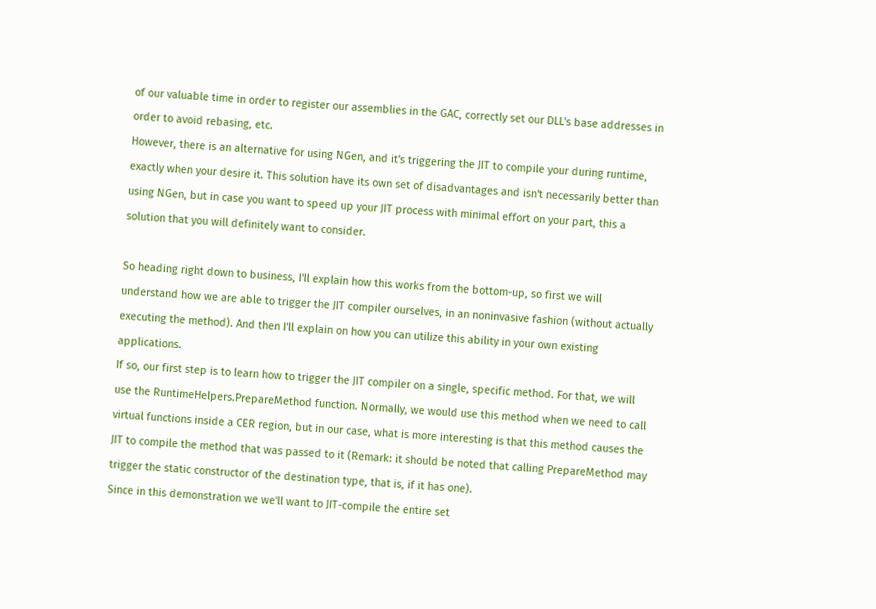of our valuable time in order to register our assemblies in the GAC, correctly set our DLL's base addresses in order to avoid rebasing, etc.
However, there is an alternative for using NGen, and it's triggering the JIT to compile your during runtime, exactly when your desire it. This solution have its own set of disadvantages and isn't necessarily better than using NGen, but in case you want to speed up your JIT process with minimal effort on your part, this a solution that you will definitely want to consider.

So heading right down to business, I'll explain how this works from the bottom-up, so first we will understand how we are able to trigger the JIT compiler ourselves, in an noninvasive fashion (without actually executing the method). And then I'll explain on how you can utilize this ability in your own existing applications.
If so, our first step is to learn how to trigger the JIT compiler on a single, specific method. For that, we will use the RuntimeHelpers.PrepareMethod function. Normally, we would use this method when we need to call virtual functions inside a CER region, but in our case, what is more interesting is that this method causes the JIT to compile the method that was passed to it (Remark: it should be noted that calling PrepareMethod may trigger the static constructor of the destination type, that is, if it has one).
Since in this demonstration we we'll want to JIT-compile the entire set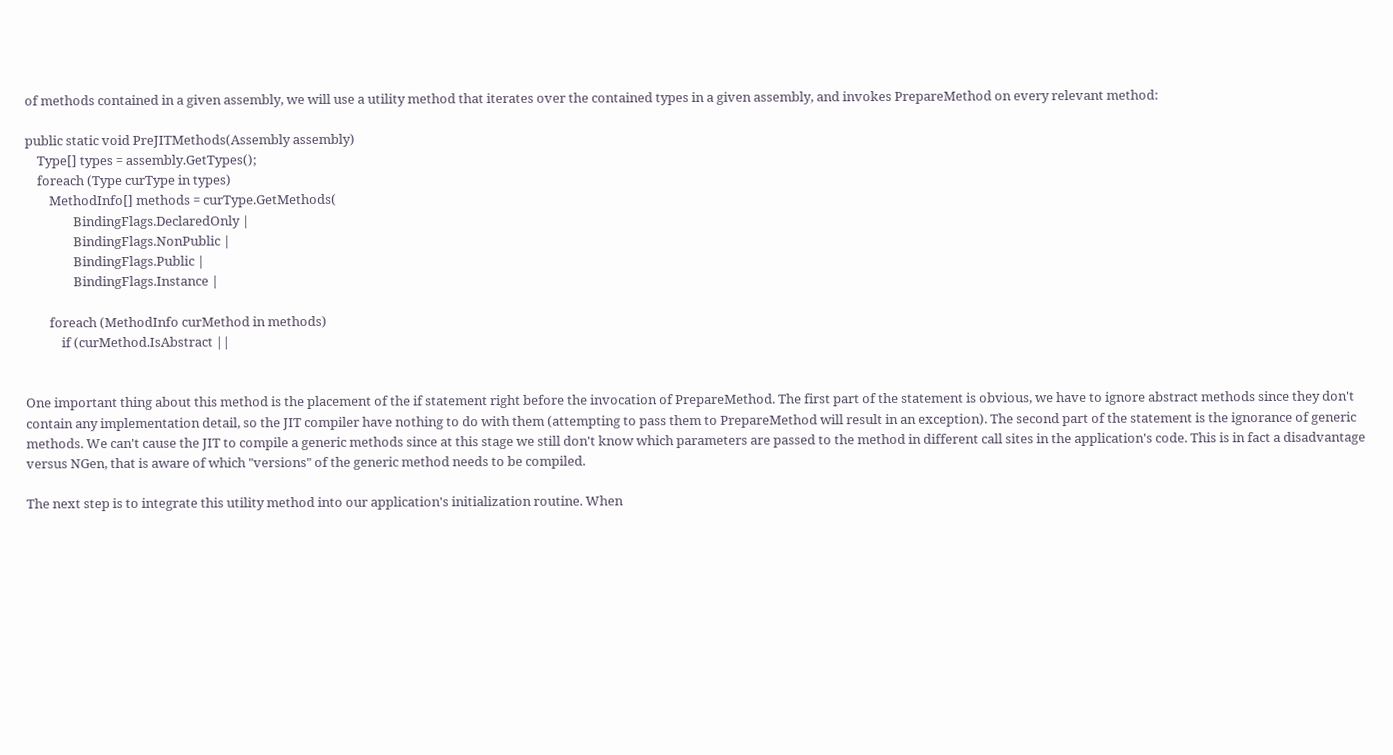of methods contained in a given assembly, we will use a utility method that iterates over the contained types in a given assembly, and invokes PrepareMethod on every relevant method:

public static void PreJITMethods(Assembly assembly)
    Type[] types = assembly.GetTypes();
    foreach (Type curType in types)
        MethodInfo[] methods = curType.GetMethods(
                BindingFlags.DeclaredOnly |
                BindingFlags.NonPublic |
                BindingFlags.Public |
                BindingFlags.Instance |

        foreach (MethodInfo curMethod in methods)
            if (curMethod.IsAbstract ||


One important thing about this method is the placement of the if statement right before the invocation of PrepareMethod. The first part of the statement is obvious, we have to ignore abstract methods since they don't contain any implementation detail, so the JIT compiler have nothing to do with them (attempting to pass them to PrepareMethod will result in an exception). The second part of the statement is the ignorance of generic methods. We can't cause the JIT to compile a generic methods since at this stage we still don't know which parameters are passed to the method in different call sites in the application's code. This is in fact a disadvantage versus NGen, that is aware of which "versions" of the generic method needs to be compiled.

The next step is to integrate this utility method into our application's initialization routine. When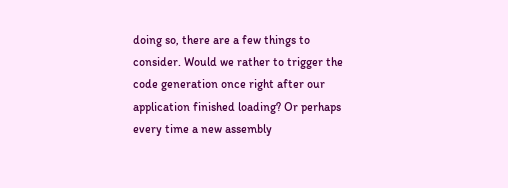doing so, there are a few things to consider. Would we rather to trigger the code generation once right after our application finished loading? Or perhaps every time a new assembly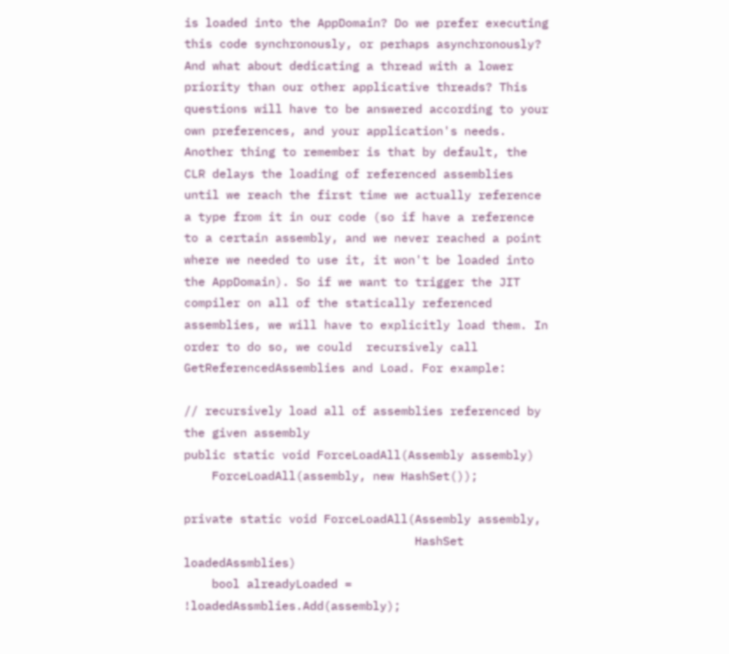is loaded into the AppDomain? Do we prefer executing this code synchronously, or perhaps asynchronously? And what about dedicating a thread with a lower priority than our other applicative threads? This questions will have to be answered according to your own preferences, and your application's needs.
Another thing to remember is that by default, the CLR delays the loading of referenced assemblies until we reach the first time we actually reference a type from it in our code (so if have a reference to a certain assembly, and we never reached a point where we needed to use it, it won't be loaded into the AppDomain). So if we want to trigger the JIT compiler on all of the statically referenced assemblies, we will have to explicitly load them. In order to do so, we could  recursively call GetReferencedAssemblies and Load. For example:

// recursively load all of assemblies referenced by the given assembly
public static void ForceLoadAll(Assembly assembly)
    ForceLoadAll(assembly, new HashSet());

private static void ForceLoadAll(Assembly assembly,
                                 HashSet loadedAssmblies)
    bool alreadyLoaded = !loadedAssmblies.Add(assembly);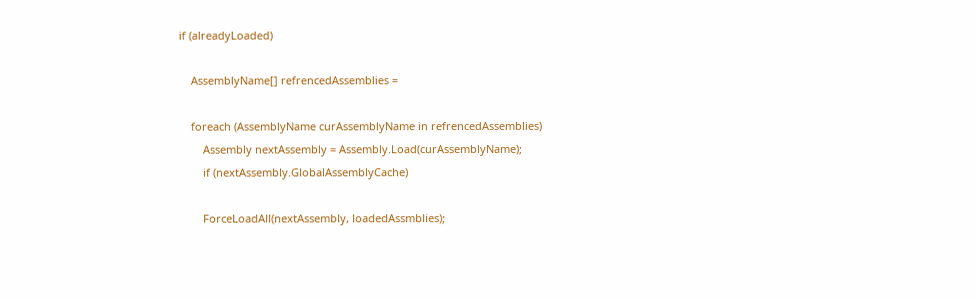if (alreadyLoaded)

    AssemblyName[] refrencedAssemblies =

    foreach (AssemblyName curAssemblyName in refrencedAssemblies)
        Assembly nextAssembly = Assembly.Load(curAssemblyName);
        if (nextAssembly.GlobalAssemblyCache)

        ForceLoadAll(nextAssembly, loadedAssmblies);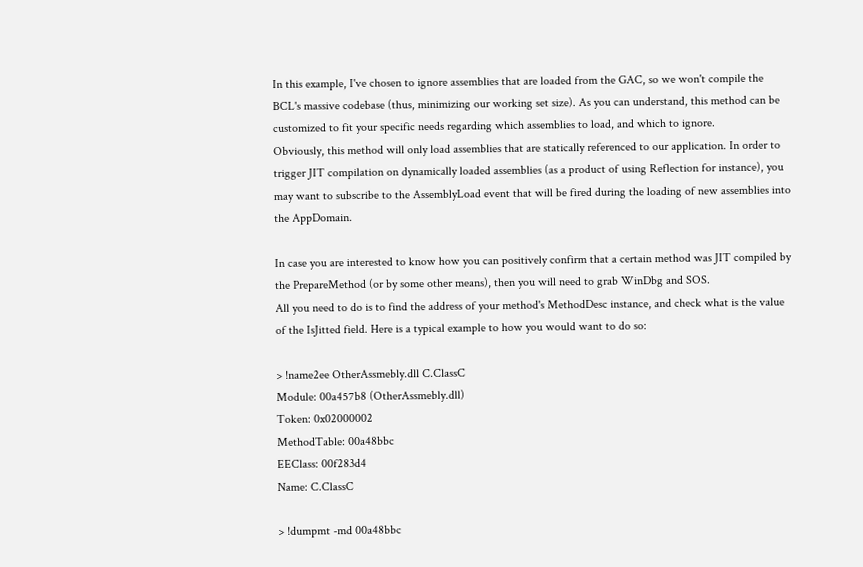In this example, I've chosen to ignore assemblies that are loaded from the GAC, so we won't compile the BCL's massive codebase (thus, minimizing our working set size). As you can understand, this method can be customized to fit your specific needs regarding which assemblies to load, and which to ignore.
Obviously, this method will only load assemblies that are statically referenced to our application. In order to trigger JIT compilation on dynamically loaded assemblies (as a product of using Reflection for instance), you may want to subscribe to the AssemblyLoad event that will be fired during the loading of new assemblies into the AppDomain.

In case you are interested to know how you can positively confirm that a certain method was JIT compiled by the PrepareMethod (or by some other means), then you will need to grab WinDbg and SOS.
All you need to do is to find the address of your method's MethodDesc instance, and check what is the value of the IsJitted field. Here is a typical example to how you would want to do so:

> !name2ee OtherAssmebly.dll C.ClassC
Module: 00a457b8 (OtherAssmebly.dll)
Token: 0x02000002
MethodTable: 00a48bbc
EEClass: 00f283d4
Name: C.ClassC

> !dumpmt -md 00a48bbc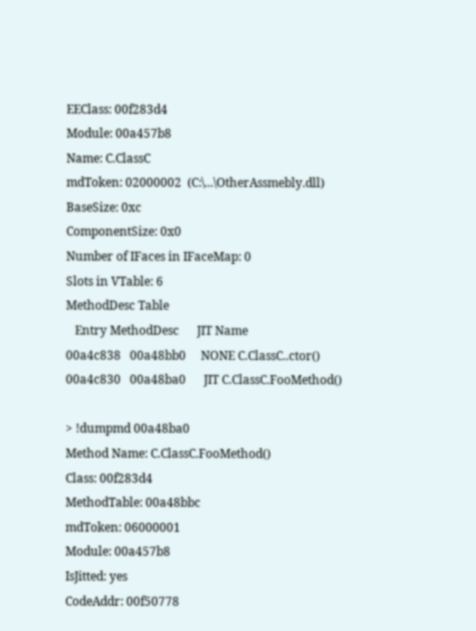EEClass: 00f283d4
Module: 00a457b8
Name: C.ClassC
mdToken: 02000002  (C:\...\OtherAssmebly.dll)
BaseSize: 0xc
ComponentSize: 0x0
Number of IFaces in IFaceMap: 0
Slots in VTable: 6
MethodDesc Table
   Entry MethodDesc      JIT Name
00a4c838   00a48bb0     NONE C.ClassC..ctor()
00a4c830   00a48ba0      JIT C.ClassC.FooMethod()

> !dumpmd 00a48ba0
Method Name: C.ClassC.FooMethod()
Class: 00f283d4
MethodTable: 00a48bbc
mdToken: 06000001
Module: 00a457b8
IsJitted: yes
CodeAddr: 00f50778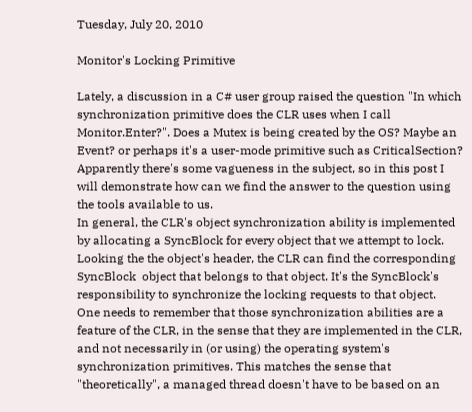Tuesday, July 20, 2010

Monitor's Locking Primitive

Lately, a discussion in a C# user group raised the question "In which synchronization primitive does the CLR uses when I call Monitor.Enter?". Does a Mutex is being created by the OS? Maybe an Event? or perhaps it's a user-mode primitive such as CriticalSection? Apparently there's some vagueness in the subject, so in this post I will demonstrate how can we find the answer to the question using the tools available to us.
In general, the CLR's object synchronization ability is implemented by allocating a SyncBlock for every object that we attempt to lock. Looking the the object's header, the CLR can find the corresponding SyncBlock  object that belongs to that object. It's the SyncBlock's responsibility to synchronize the locking requests to that object.
One needs to remember that those synchronization abilities are a feature of the CLR, in the sense that they are implemented in the CLR, and not necessarily in (or using) the operating system's synchronization primitives. This matches the sense that "theoretically", a managed thread doesn't have to be based on an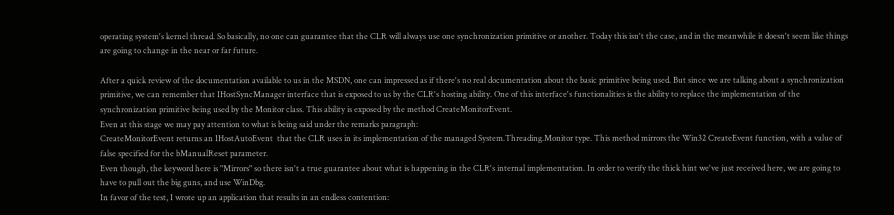operating system's kernel thread. So basically, no one can guarantee that the CLR will always use one synchronization primitive or another. Today this isn't the case, and in the meanwhile it doesn't seem like things are going to change in the near or far future.

After a quick review of the documentation available to us in the MSDN, one can impressed as if there's no real documentation about the basic primitive being used. But since we are talking about a synchronization primitive, we can remember that IHostSyncManager interface that is exposed to us by the CLR's hosting ability. One of this interface's functionalities is the ability to replace the implementation of the synchronization primitive being used by the Monitor class. This ability is exposed by the method CreateMonitorEvent.
Even at this stage we may pay attention to what is being said under the remarks paragraph:
CreateMonitorEvent returns an IHostAutoEvent  that the CLR uses in its implementation of the managed System.Threading.Monitor type. This method mirrors the Win32 CreateEvent function, with a value of false specified for the bManualReset parameter.
Even though, the keyword here is "Mirrors" so there isn't a true guarantee about what is happening in the CLR's internal implementation. In order to verify the thick hint we've just received here, we are going to have to pull out the big guns, and use WinDbg.
In favor of the test, I wrote up an application that results in an endless contention: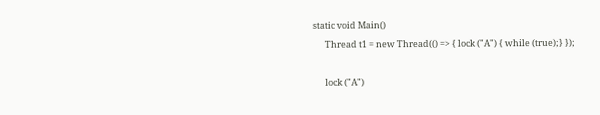static void Main()
      Thread t1 = new Thread(() => { lock ("A") { while (true);} });

      lock ("A")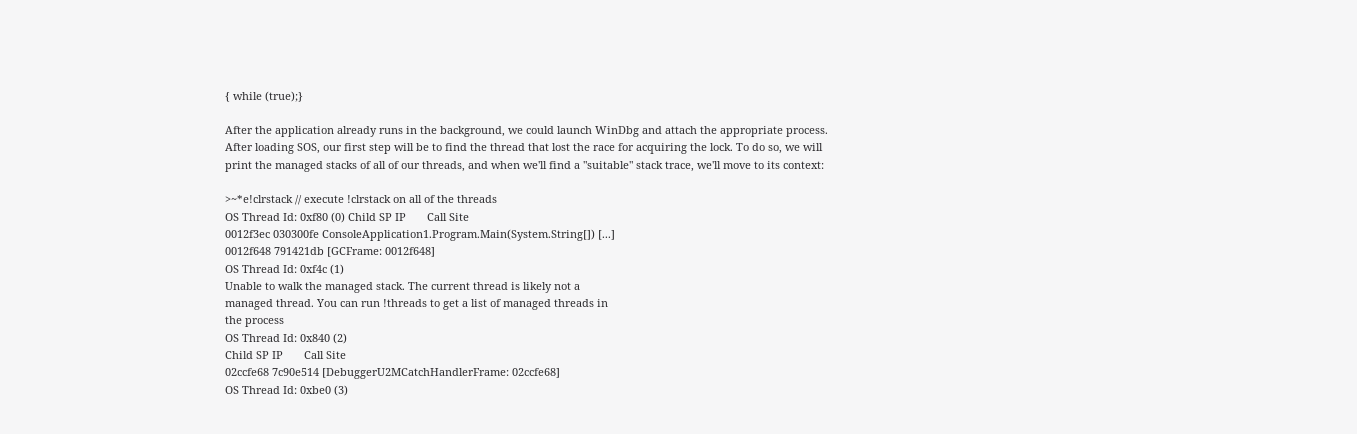{ while (true);}

After the application already runs in the background, we could launch WinDbg and attach the appropriate process.
After loading SOS, our first step will be to find the thread that lost the race for acquiring the lock. To do so, we will print the managed stacks of all of our threads, and when we'll find a "suitable" stack trace, we'll move to its context:

>~*e!clrstack // execute !clrstack on all of the threads
OS Thread Id: 0xf80 (0) Child SP IP       Call Site
0012f3ec 030300fe ConsoleApplication1.Program.Main(System.String[]) [...]
0012f648 791421db [GCFrame: 0012f648]
OS Thread Id: 0xf4c (1)
Unable to walk the managed stack. The current thread is likely not a
managed thread. You can run !threads to get a list of managed threads in
the process
OS Thread Id: 0x840 (2)
Child SP IP       Call Site
02ccfe68 7c90e514 [DebuggerU2MCatchHandlerFrame: 02ccfe68]
OS Thread Id: 0xbe0 (3)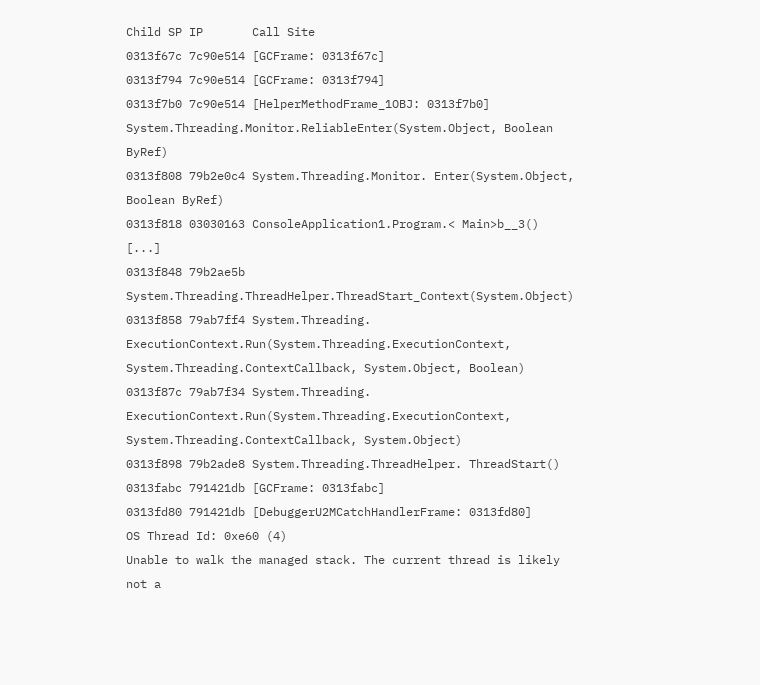Child SP IP       Call Site
0313f67c 7c90e514 [GCFrame: 0313f67c]
0313f794 7c90e514 [GCFrame: 0313f794]
0313f7b0 7c90e514 [HelperMethodFrame_1OBJ: 0313f7b0] System.Threading.Monitor.ReliableEnter(System.Object, Boolean ByRef)
0313f808 79b2e0c4 System.Threading.Monitor. Enter(System.Object, Boolean ByRef)
0313f818 03030163 ConsoleApplication1.Program.< Main>b__3() [...]
0313f848 79b2ae5b System.Threading.ThreadHelper.ThreadStart_Context(System.Object)
0313f858 79ab7ff4 System.Threading. ExecutionContext.Run(System.Threading.ExecutionContext, System.Threading.ContextCallback, System.Object, Boolean)
0313f87c 79ab7f34 System.Threading. ExecutionContext.Run(System.Threading.ExecutionContext, System.Threading.ContextCallback, System.Object)
0313f898 79b2ade8 System.Threading.ThreadHelper. ThreadStart()
0313fabc 791421db [GCFrame: 0313fabc]
0313fd80 791421db [DebuggerU2MCatchHandlerFrame: 0313fd80]
OS Thread Id: 0xe60 (4)
Unable to walk the managed stack. The current thread is likely not a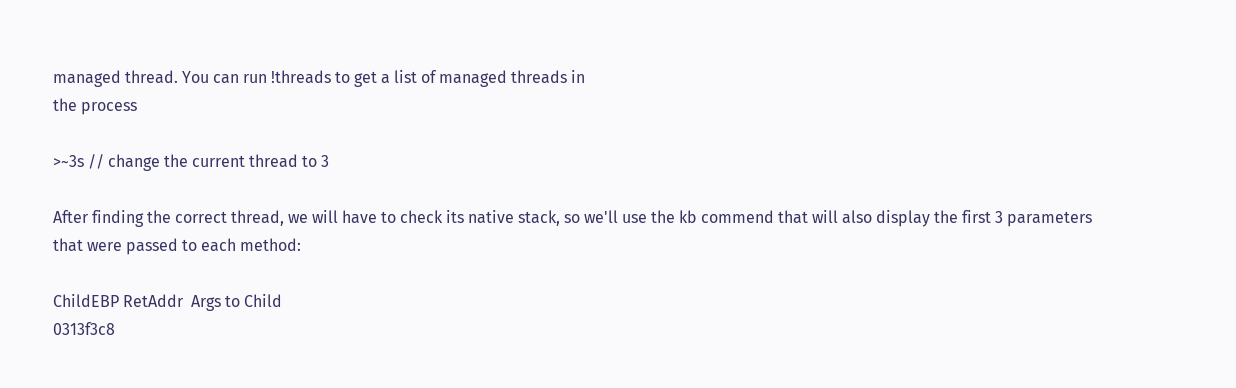managed thread. You can run !threads to get a list of managed threads in
the process

>~3s // change the current thread to 3

After finding the correct thread, we will have to check its native stack, so we'll use the kb commend that will also display the first 3 parameters that were passed to each method:

ChildEBP RetAddr  Args to Child
0313f3c8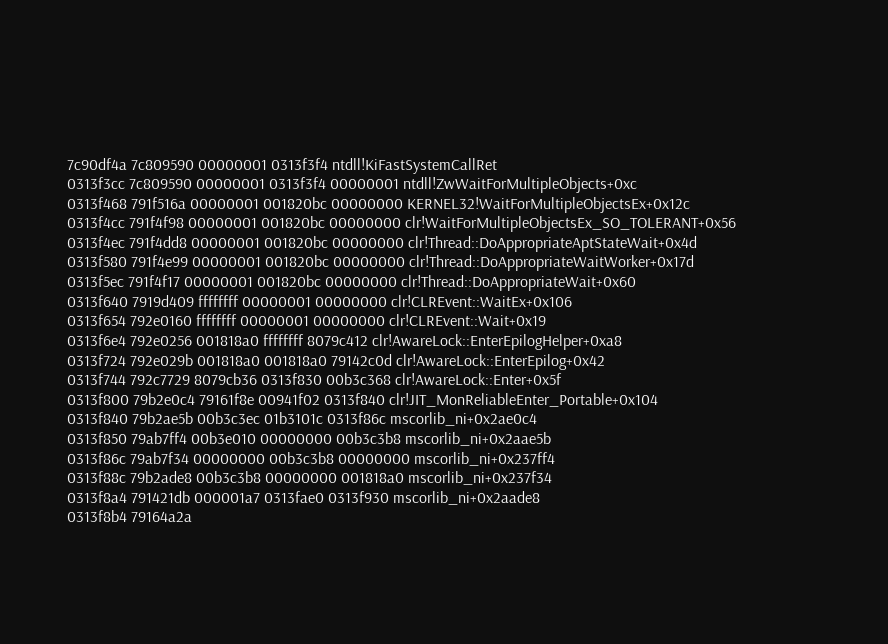7c90df4a 7c809590 00000001 0313f3f4 ntdll!KiFastSystemCallRet
0313f3cc 7c809590 00000001 0313f3f4 00000001 ntdll!ZwWaitForMultipleObjects+0xc
0313f468 791f516a 00000001 001820bc 00000000 KERNEL32!WaitForMultipleObjectsEx+0x12c
0313f4cc 791f4f98 00000001 001820bc 00000000 clr!WaitForMultipleObjectsEx_SO_TOLERANT+0x56
0313f4ec 791f4dd8 00000001 001820bc 00000000 clr!Thread::DoAppropriateAptStateWait+0x4d
0313f580 791f4e99 00000001 001820bc 00000000 clr!Thread::DoAppropriateWaitWorker+0x17d
0313f5ec 791f4f17 00000001 001820bc 00000000 clr!Thread::DoAppropriateWait+0x60
0313f640 7919d409 ffffffff 00000001 00000000 clr!CLREvent::WaitEx+0x106
0313f654 792e0160 ffffffff 00000001 00000000 clr!CLREvent::Wait+0x19
0313f6e4 792e0256 001818a0 ffffffff 8079c412 clr!AwareLock::EnterEpilogHelper+0xa8
0313f724 792e029b 001818a0 001818a0 79142c0d clr!AwareLock::EnterEpilog+0x42
0313f744 792c7729 8079cb36 0313f830 00b3c368 clr!AwareLock::Enter+0x5f
0313f800 79b2e0c4 79161f8e 00941f02 0313f840 clr!JIT_MonReliableEnter_Portable+0x104
0313f840 79b2ae5b 00b3c3ec 01b3101c 0313f86c mscorlib_ni+0x2ae0c4
0313f850 79ab7ff4 00b3e010 00000000 00b3c3b8 mscorlib_ni+0x2aae5b
0313f86c 79ab7f34 00000000 00b3c3b8 00000000 mscorlib_ni+0x237ff4
0313f88c 79b2ade8 00b3c3b8 00000000 001818a0 mscorlib_ni+0x237f34
0313f8a4 791421db 000001a7 0313fae0 0313f930 mscorlib_ni+0x2aade8
0313f8b4 79164a2a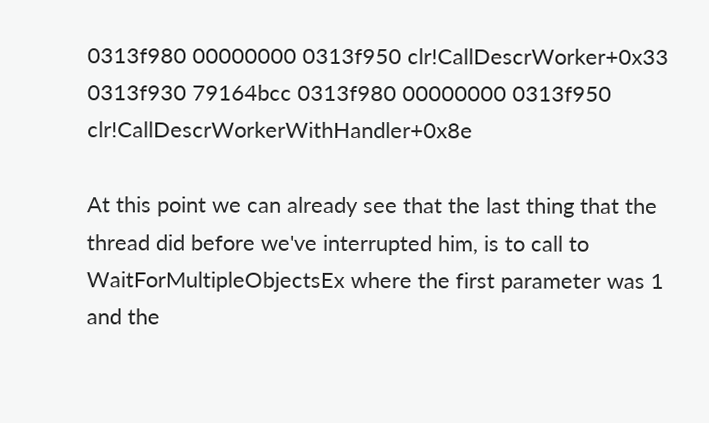0313f980 00000000 0313f950 clr!CallDescrWorker+0x33
0313f930 79164bcc 0313f980 00000000 0313f950 clr!CallDescrWorkerWithHandler+0x8e

At this point we can already see that the last thing that the thread did before we've interrupted him, is to call to WaitForMultipleObjectsEx where the first parameter was 1 and the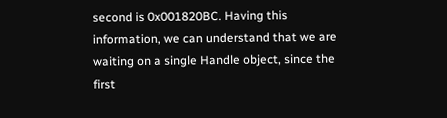second is 0x001820BC. Having this information, we can understand that we are waiting on a single Handle object, since the first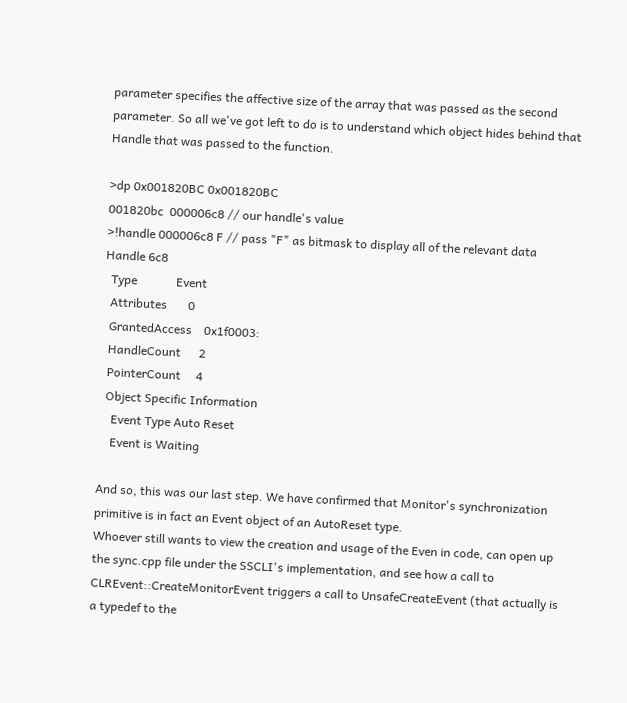parameter specifies the affective size of the array that was passed as the second parameter. So all we've got left to do is to understand which object hides behind that Handle that was passed to the function.

>dp 0x001820BC 0x001820BC
001820bc  000006c8 // our handle's value
>!handle 000006c8 F // pass "F" as bitmask to display all of the relevant data
Handle 6c8
  Type             Event
  Attributes       0
  GrantedAccess    0x1f0003:
  HandleCount      2
  PointerCount     4
  Object Specific Information
    Event Type Auto Reset
    Event is Waiting

And so, this was our last step. We have confirmed that Monitor's synchronization primitive is in fact an Event object of an AutoReset type.
Whoever still wants to view the creation and usage of the Even in code, can open up the sync.cpp file under the SSCLI's implementation, and see how a call to CLREvent::CreateMonitorEvent triggers a call to UnsafeCreateEvent (that actually is a typedef to the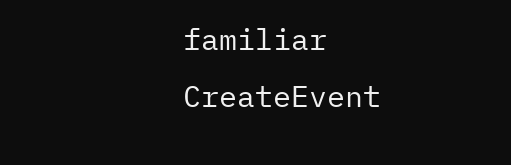familiar CreateEvent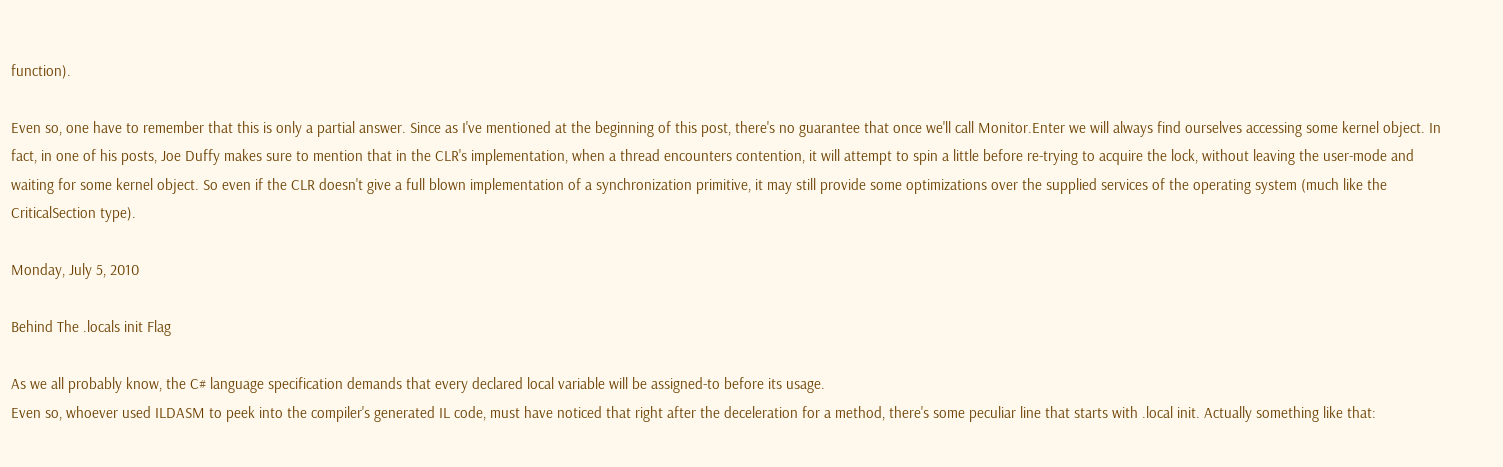function).

Even so, one have to remember that this is only a partial answer. Since as I've mentioned at the beginning of this post, there's no guarantee that once we'll call Monitor.Enter we will always find ourselves accessing some kernel object. In fact, in one of his posts, Joe Duffy makes sure to mention that in the CLR's implementation, when a thread encounters contention, it will attempt to spin a little before re-trying to acquire the lock, without leaving the user-mode and waiting for some kernel object. So even if the CLR doesn't give a full blown implementation of a synchronization primitive, it may still provide some optimizations over the supplied services of the operating system (much like the CriticalSection type).

Monday, July 5, 2010

Behind The .locals init Flag

As we all probably know, the C# language specification demands that every declared local variable will be assigned-to before its usage.
Even so, whoever used ILDASM to peek into the compiler's generated IL code, must have noticed that right after the deceleration for a method, there's some peculiar line that starts with .local init. Actually something like that: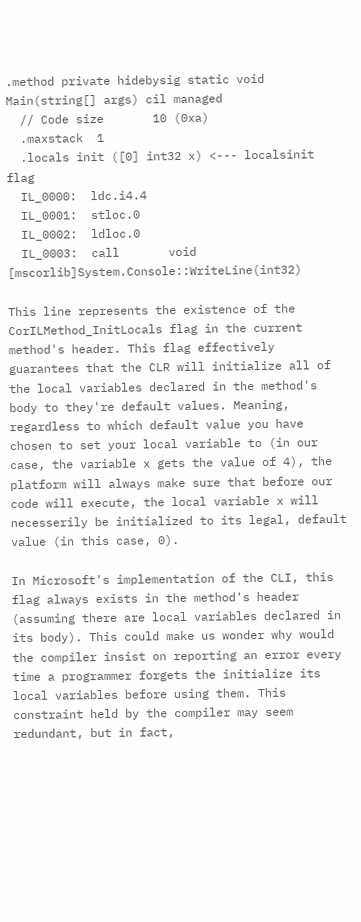.method private hidebysig static void  Main(string[] args) cil managed
  // Code size       10 (0xa)
  .maxstack  1
  .locals init ([0] int32 x) <--- localsinit flag
  IL_0000:  ldc.i4.4
  IL_0001:  stloc.0
  IL_0002:  ldloc.0
  IL_0003:  call       void [mscorlib]System.Console::WriteLine(int32)

This line represents the existence of the CorILMethod_InitLocals flag in the current method's header. This flag effectively guarantees that the CLR will initialize all of the local variables declared in the method's body to they're default values. Meaning, regardless to which default value you have chosen to set your local variable to (in our case, the variable x gets the value of 4), the platform will always make sure that before our code will execute, the local variable x will necesserily be initialized to its legal, default value (in this case, 0).

In Microsoft's implementation of the CLI, this flag always exists in the method's header (assuming there are local variables declared in its body). This could make us wonder why would the compiler insist on reporting an error every time a programmer forgets the initialize its local variables before using them. This constraint held by the compiler may seem redundant, but in fact,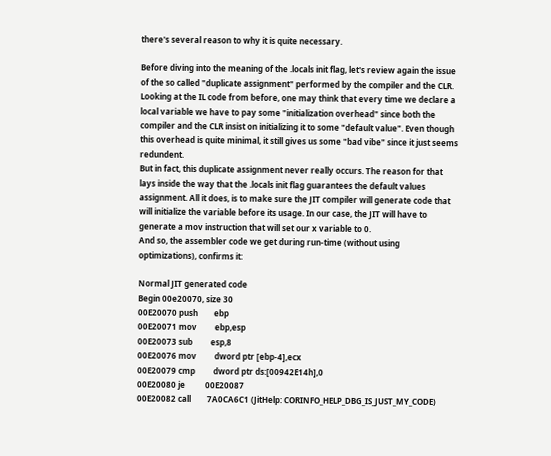there's several reason to why it is quite necessary.

Before diving into the meaning of the .locals init flag, let's review again the issue of the so called "duplicate assignment" performed by the compiler and the CLR.
Looking at the IL code from before, one may think that every time we declare a local variable we have to pay some "initialization overhead" since both the compiler and the CLR insist on initializing it to some "default value". Even though this overhead is quite minimal, it still gives us some "bad vibe" since it just seems redundent.
But in fact, this duplicate assignment never really occurs. The reason for that lays inside the way that the .locals init flag guarantees the default values assignment. All it does, is to make sure the JIT compiler will generate code that will initialize the variable before its usage. In our case, the JIT will have to generate a mov instruction that will set our x variable to 0.
And so, the assembler code we get during run-time (without using optimizations), confirms it:

Normal JIT generated code
Begin 00e20070, size 30
00E20070 push        ebp
00E20071 mov         ebp,esp
00E20073 sub         esp,8
00E20076 mov         dword ptr [ebp-4],ecx
00E20079 cmp         dword ptr ds:[00942E14h],0
00E20080 je          00E20087
00E20082 call        7A0CA6C1 (JitHelp: CORINFO_HELP_DBG_IS_JUST_MY_CODE)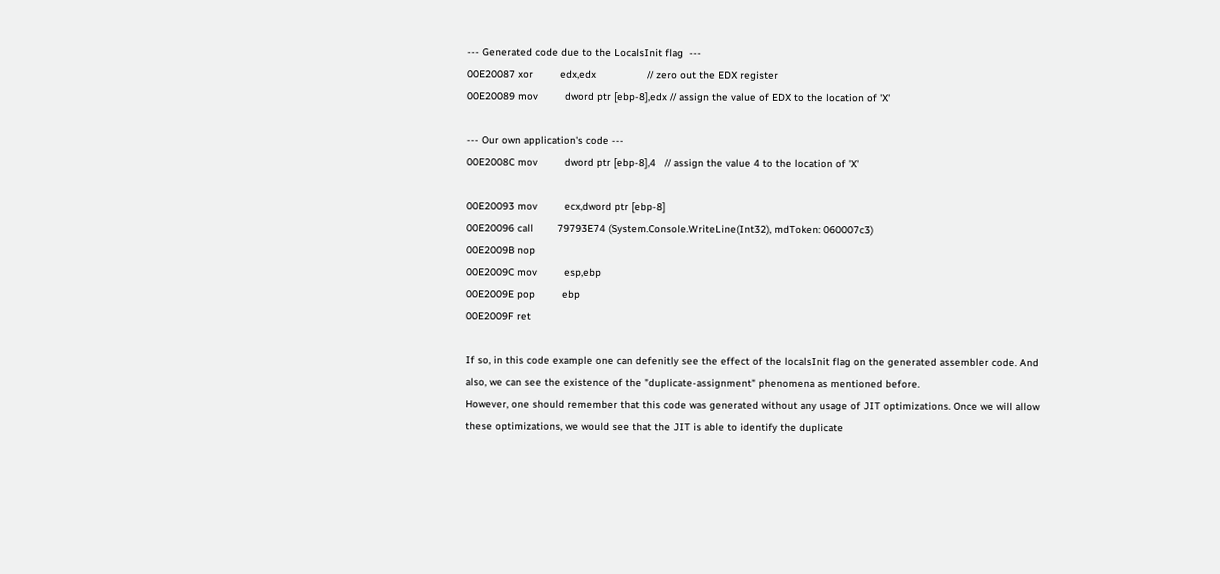--- Generated code due to the LocalsInit flag  ---
00E20087 xor         edx,edx                 // zero out the EDX register
00E20089 mov         dword ptr [ebp-8],edx // assign the value of EDX to the location of 'X'

--- Our own application's code ---
00E2008C mov         dword ptr [ebp-8],4   // assign the value 4 to the location of 'X'

00E20093 mov         ecx,dword ptr [ebp-8]
00E20096 call        79793E74 (System.Console.WriteLine(Int32), mdToken: 060007c3)
00E2009B nop
00E2009C mov         esp,ebp
00E2009E pop         ebp
00E2009F ret

If so, in this code example one can defenitly see the effect of the localsInit flag on the generated assembler code. And also, we can see the existence of the "duplicate-assignment" phenomena as mentioned before.
However, one should remember that this code was generated without any usage of JIT optimizations. Once we will allow these optimizations, we would see that the JIT is able to identify the duplicate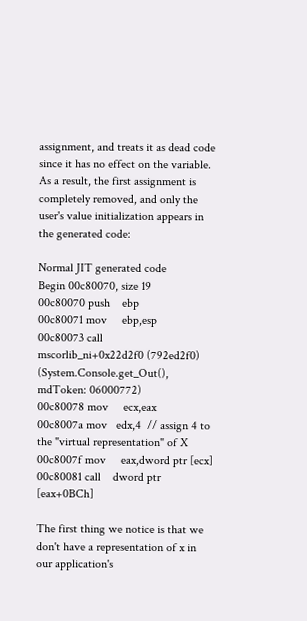assignment, and treats it as dead code since it has no effect on the variable. As a result, the first assignment is completely removed, and only the user's value initialization appears in the generated code:

Normal JIT generated code
Begin 00c80070, size 19
00c80070 push    ebp
00c80071 mov     ebp,esp
00c80073 call    mscorlib_ni+0x22d2f0 (792ed2f0) (System.Console.get_Out(), mdToken: 06000772)
00c80078 mov     ecx,eax
00c8007a mov   edx,4  // assign 4 to the "virtual representation" of X
00c8007f mov     eax,dword ptr [ecx]
00c80081 call    dword ptr [eax+0BCh]

The first thing we notice is that we don't have a representation of x in our application's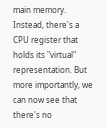main memory. Instead, there's a CPU register that holds its "virtual" representation. But more importantly, we can now see that there's no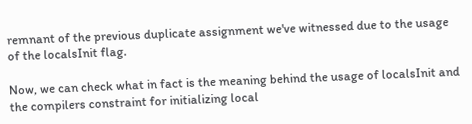remnant of the previous duplicate assignment we've witnessed due to the usage of the localsInit flag.

Now, we can check what in fact is the meaning behind the usage of localsInit and the compilers constraint for initializing local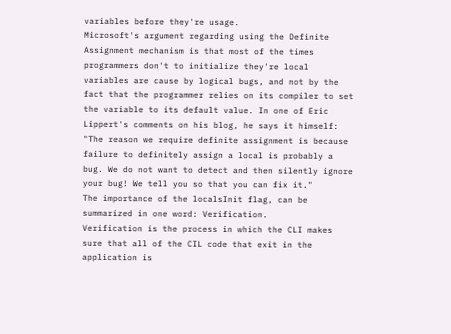variables before they're usage.
Microsoft's argument regarding using the Definite Assignment mechanism is that most of the times programmers don't to initialize they're local variables are cause by logical bugs, and not by the fact that the programmer relies on its compiler to set the variable to its default value. In one of Eric Lippert's comments on his blog, he says it himself:
"The reason we require definite assignment is because failure to definitely assign a local is probably a bug. We do not want to detect and then silently ignore your bug! We tell you so that you can fix it."
The importance of the localsInit flag, can be summarized in one word: Verification.
Verification is the process in which the CLI makes sure that all of the CIL code that exit in the application is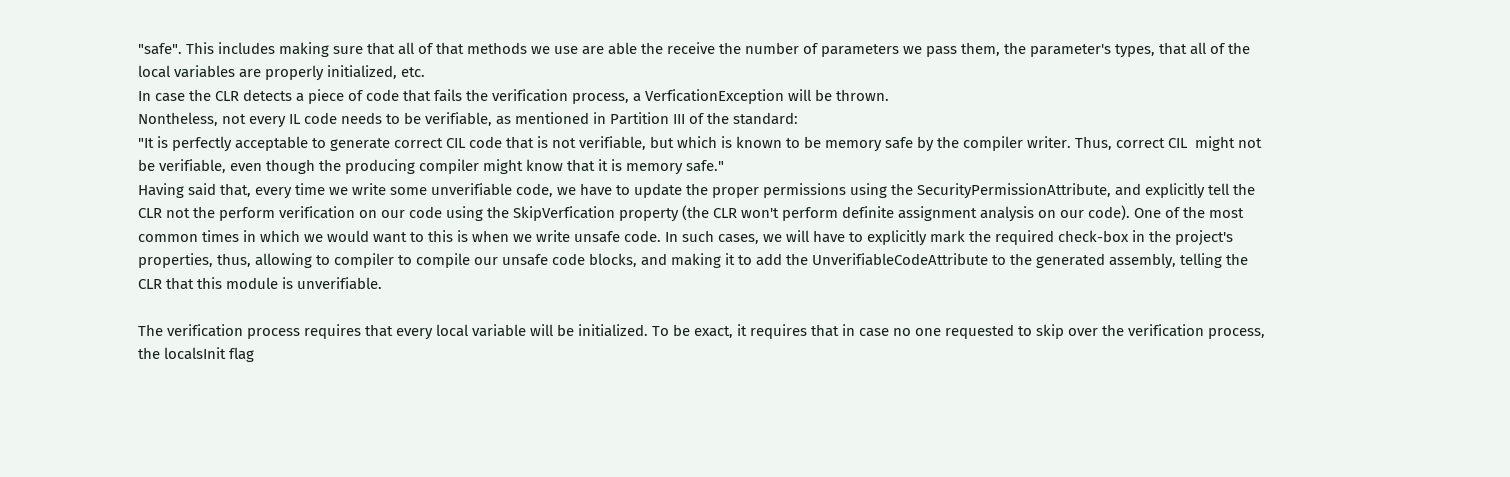"safe". This includes making sure that all of that methods we use are able the receive the number of parameters we pass them, the parameter's types, that all of the local variables are properly initialized, etc.
In case the CLR detects a piece of code that fails the verification process, a VerficationException will be thrown.
Nontheless, not every IL code needs to be verifiable, as mentioned in Partition III of the standard:
"It is perfectly acceptable to generate correct CIL code that is not verifiable, but which is known to be memory safe by the compiler writer. Thus, correct CIL  might not be verifiable, even though the producing compiler might know that it is memory safe."
Having said that, every time we write some unverifiable code, we have to update the proper permissions using the SecurityPermissionAttribute, and explicitly tell the CLR not the perform verification on our code using the SkipVerfication property (the CLR won't perform definite assignment analysis on our code). One of the most common times in which we would want to this is when we write unsafe code. In such cases, we will have to explicitly mark the required check-box in the project's properties, thus, allowing to compiler to compile our unsafe code blocks, and making it to add the UnverifiableCodeAttribute to the generated assembly, telling the CLR that this module is unverifiable.

The verification process requires that every local variable will be initialized. To be exact, it requires that in case no one requested to skip over the verification process, the localsInit flag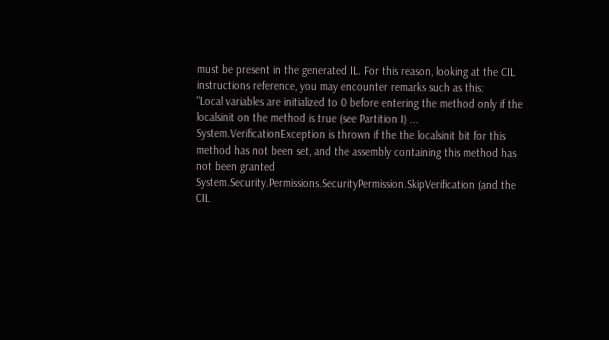must be present in the generated IL. For this reason, looking at the CIL instructions reference, you may encounter remarks such as this:
"Local variables are initialized to 0 before entering the method only if the localsinit on the method is true (see Partition I) ... System.VerificationException is thrown if the the localsinit bit for this method has not been set, and the assembly containing this method has not been granted
System.Security.Permissions.SecurityPermission.SkipVerification (and the CIL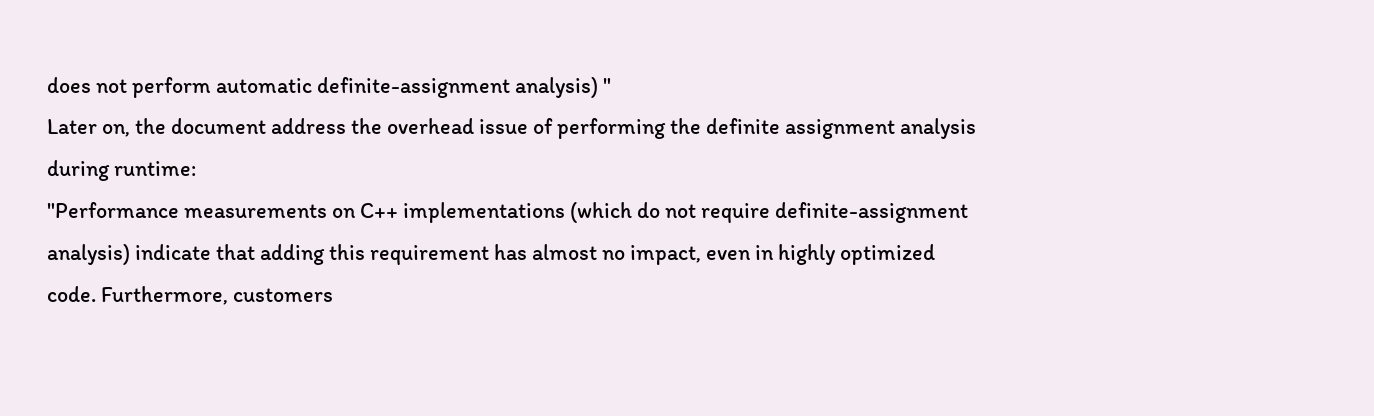does not perform automatic definite-assignment analysis) "
Later on, the document address the overhead issue of performing the definite assignment analysis during runtime:
"Performance measurements on C++ implementations (which do not require definite-assignment analysis) indicate that adding this requirement has almost no impact, even in highly optimized code. Furthermore, customers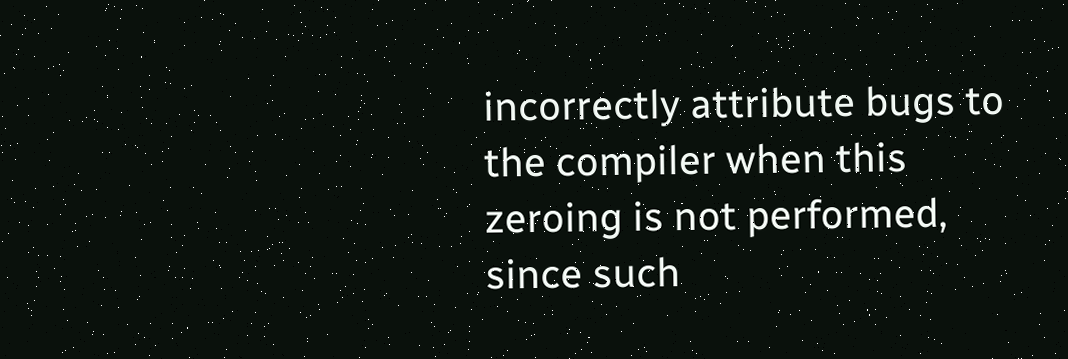incorrectly attribute bugs to the compiler when this zeroing is not performed, since such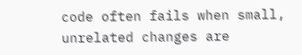code often fails when small, unrelated changes are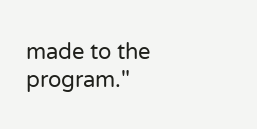made to the program."